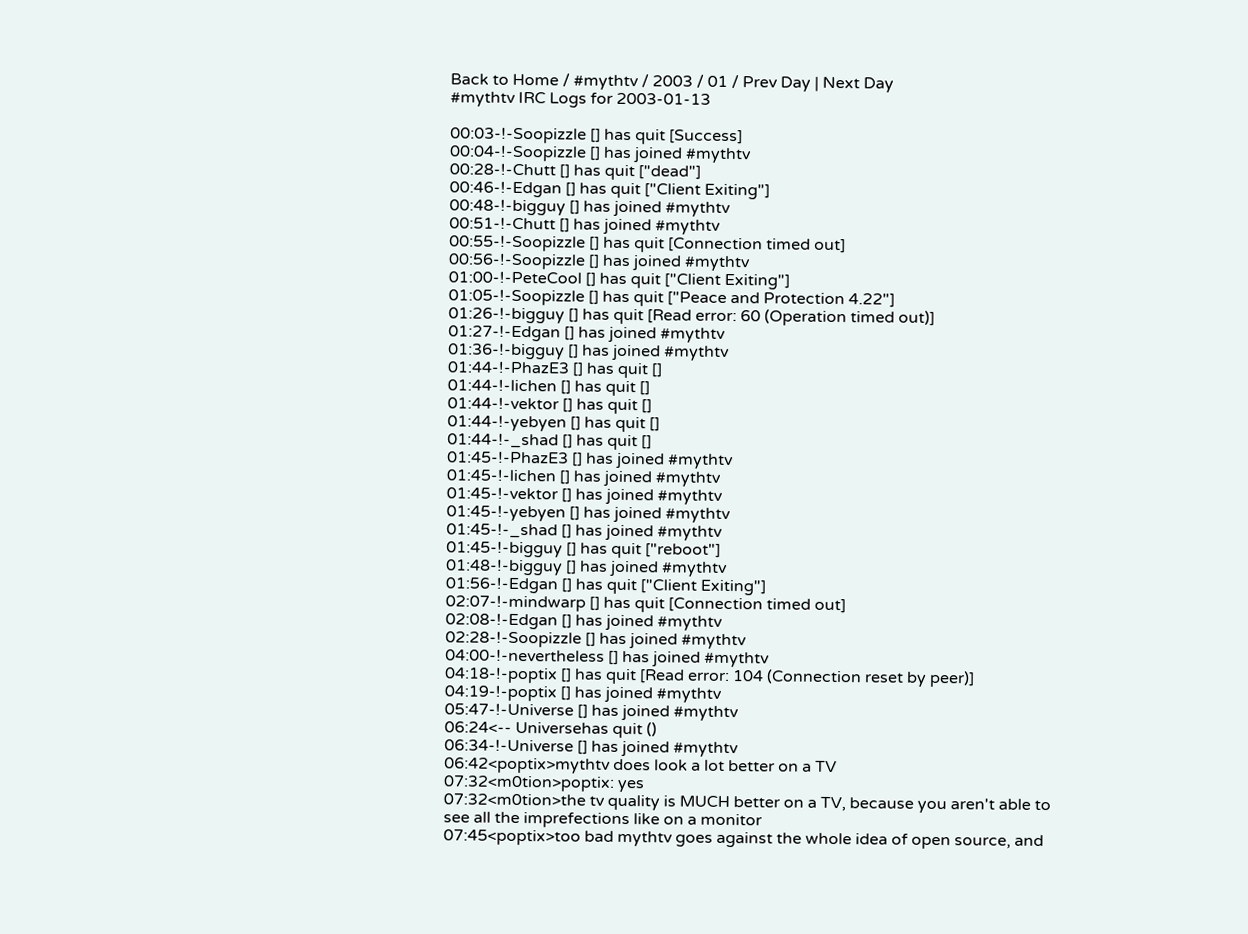Back to Home / #mythtv / 2003 / 01 / Prev Day | Next Day
#mythtv IRC Logs for 2003-01-13

00:03-!-Soopizzle [] has quit [Success]
00:04-!-Soopizzle [] has joined #mythtv
00:28-!-Chutt [] has quit ["dead"]
00:46-!-Edgan [] has quit ["Client Exiting"]
00:48-!-bigguy [] has joined #mythtv
00:51-!-Chutt [] has joined #mythtv
00:55-!-Soopizzle [] has quit [Connection timed out]
00:56-!-Soopizzle [] has joined #mythtv
01:00-!-PeteCool [] has quit ["Client Exiting"]
01:05-!-Soopizzle [] has quit ["Peace and Protection 4.22"]
01:26-!-bigguy [] has quit [Read error: 60 (Operation timed out)]
01:27-!-Edgan [] has joined #mythtv
01:36-!-bigguy [] has joined #mythtv
01:44-!-PhazE3 [] has quit []
01:44-!-lichen [] has quit []
01:44-!-vektor [] has quit []
01:44-!-yebyen [] has quit []
01:44-!-_shad [] has quit []
01:45-!-PhazE3 [] has joined #mythtv
01:45-!-lichen [] has joined #mythtv
01:45-!-vektor [] has joined #mythtv
01:45-!-yebyen [] has joined #mythtv
01:45-!-_shad [] has joined #mythtv
01:45-!-bigguy [] has quit ["reboot"]
01:48-!-bigguy [] has joined #mythtv
01:56-!-Edgan [] has quit ["Client Exiting"]
02:07-!-mindwarp [] has quit [Connection timed out]
02:08-!-Edgan [] has joined #mythtv
02:28-!-Soopizzle [] has joined #mythtv
04:00-!-nevertheless [] has joined #mythtv
04:18-!-poptix [] has quit [Read error: 104 (Connection reset by peer)]
04:19-!-poptix [] has joined #mythtv
05:47-!-Universe [] has joined #mythtv
06:24<-- Universehas quit ()
06:34-!-Universe [] has joined #mythtv
06:42<poptix>mythtv does look a lot better on a TV
07:32<m0tion>poptix: yes
07:32<m0tion>the tv quality is MUCH better on a TV, because you aren't able to see all the imprefections like on a monitor
07:45<poptix>too bad mythtv goes against the whole idea of open source, and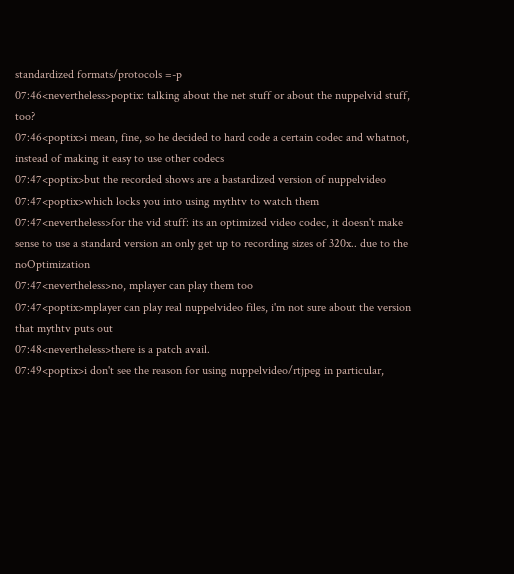standardized formats/protocols =-p
07:46<nevertheless>poptix: talking about the net stuff or about the nuppelvid stuff, too?
07:46<poptix>i mean, fine, so he decided to hard code a certain codec and whatnot, instead of making it easy to use other codecs
07:47<poptix>but the recorded shows are a bastardized version of nuppelvideo
07:47<poptix>which locks you into using mythtv to watch them
07:47<nevertheless>for the vid stuff: its an optimized video codec, it doesn't make sense to use a standard version an only get up to recording sizes of 320x.. due to the noOptimization
07:47<nevertheless>no, mplayer can play them too
07:47<poptix>mplayer can play real nuppelvideo files, i'm not sure about the version that mythtv puts out
07:48<nevertheless>there is a patch avail.
07:49<poptix>i don't see the reason for using nuppelvideo/rtjpeg in particular,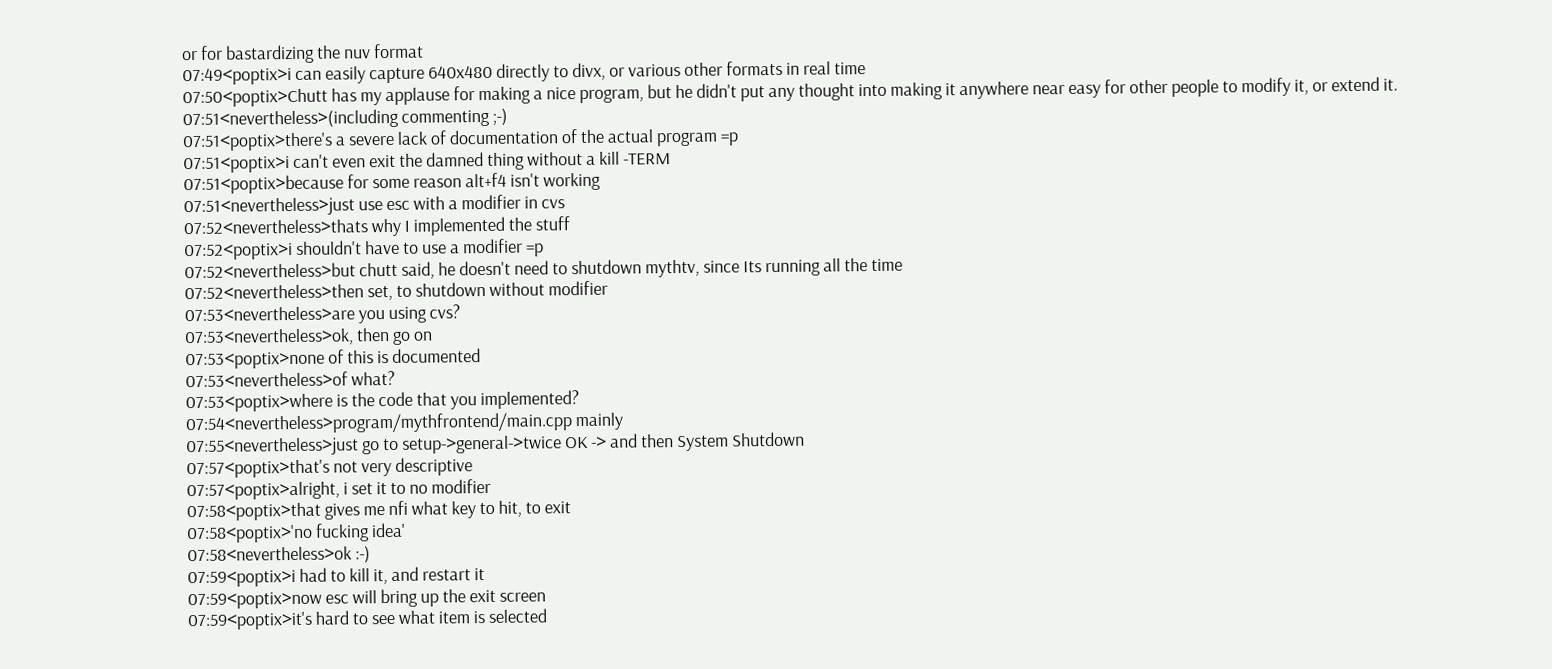or for bastardizing the nuv format
07:49<poptix>i can easily capture 640x480 directly to divx, or various other formats in real time
07:50<poptix>Chutt has my applause for making a nice program, but he didn't put any thought into making it anywhere near easy for other people to modify it, or extend it.
07:51<nevertheless>(including commenting ;-)
07:51<poptix>there's a severe lack of documentation of the actual program =p
07:51<poptix>i can't even exit the damned thing without a kill -TERM
07:51<poptix>because for some reason alt+f4 isn't working
07:51<nevertheless>just use esc with a modifier in cvs
07:52<nevertheless>thats why I implemented the stuff
07:52<poptix>i shouldn't have to use a modifier =p
07:52<nevertheless>but chutt said, he doesn't need to shutdown mythtv, since Its running all the time
07:52<nevertheless>then set, to shutdown without modifier
07:53<nevertheless>are you using cvs?
07:53<nevertheless>ok, then go on
07:53<poptix>none of this is documented
07:53<nevertheless>of what?
07:53<poptix>where is the code that you implemented?
07:54<nevertheless>program/mythfrontend/main.cpp mainly
07:55<nevertheless>just go to setup->general->twice OK -> and then System Shutdown
07:57<poptix>that's not very descriptive
07:57<poptix>alright, i set it to no modifier
07:58<poptix>that gives me nfi what key to hit, to exit
07:58<poptix>'no fucking idea'
07:58<nevertheless>ok :-)
07:59<poptix>i had to kill it, and restart it
07:59<poptix>now esc will bring up the exit screen
07:59<poptix>it's hard to see what item is selected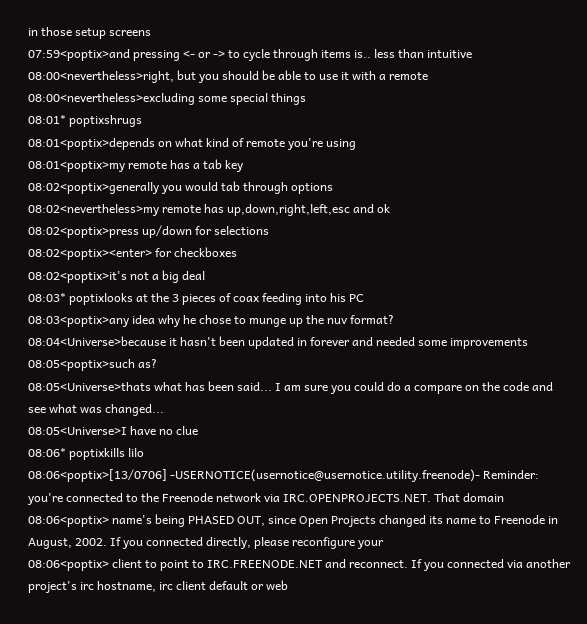in those setup screens
07:59<poptix>and pressing <- or -> to cycle through items is.. less than intuitive
08:00<nevertheless>right, but you should be able to use it with a remote
08:00<nevertheless>excluding some special things
08:01* poptixshrugs
08:01<poptix>depends on what kind of remote you're using
08:01<poptix>my remote has a tab key
08:02<poptix>generally you would tab through options
08:02<nevertheless>my remote has up,down,right,left,esc and ok
08:02<poptix>press up/down for selections
08:02<poptix><enter> for checkboxes
08:02<poptix>it's not a big deal
08:03* poptixlooks at the 3 pieces of coax feeding into his PC
08:03<poptix>any idea why he chose to munge up the nuv format?
08:04<Universe>because it hasn't been updated in forever and needed some improvements
08:05<poptix>such as?
08:05<Universe>thats what has been said... I am sure you could do a compare on the code and see what was changed...
08:05<Universe>I have no clue
08:06* poptixkills lilo
08:06<poptix>[13/0706] -USERNOTICE(usernotice@usernotice.utility.freenode)- Reminder: you're connected to the Freenode network via IRC.OPENPROJECTS.NET. That domain
08:06<poptix> name's being PHASED OUT, since Open Projects changed its name to Freenode in August, 2002. If you connected directly, please reconfigure your
08:06<poptix> client to point to IRC.FREENODE.NET and reconnect. If you connected via another project's irc hostname, irc client default or web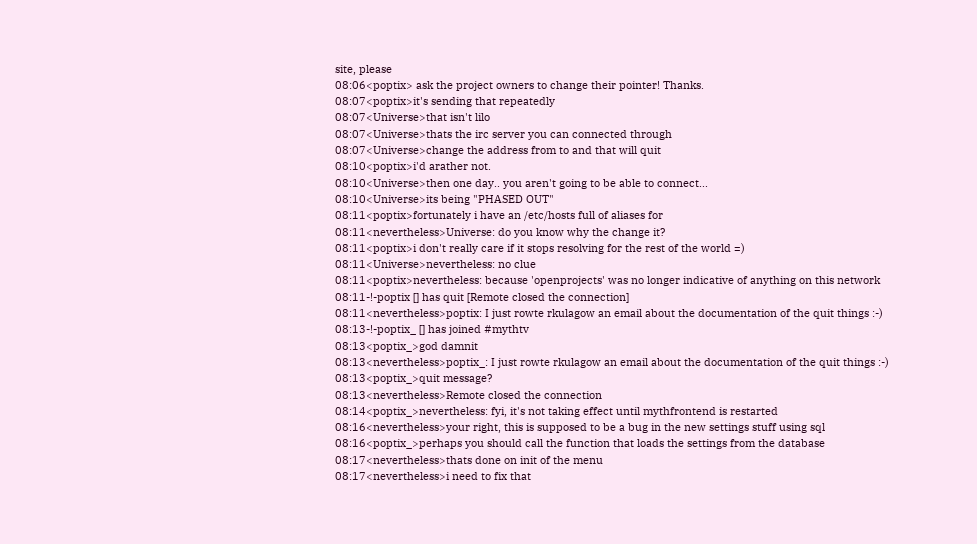site, please
08:06<poptix> ask the project owners to change their pointer! Thanks.
08:07<poptix>it's sending that repeatedly
08:07<Universe>that isn't lilo
08:07<Universe>thats the irc server you can connected through
08:07<Universe>change the address from to and that will quit
08:10<poptix>i'd arather not.
08:10<Universe>then one day.. you aren't going to be able to connect...
08:10<Universe>its being "PHASED OUT"
08:11<poptix>fortunately i have an /etc/hosts full of aliases for
08:11<nevertheless>Universe: do you know why the change it?
08:11<poptix>i don't really care if it stops resolving for the rest of the world =)
08:11<Universe>nevertheless: no clue
08:11<poptix>nevertheless: because 'openprojects' was no longer indicative of anything on this network
08:11-!-poptix [] has quit [Remote closed the connection]
08:11<nevertheless>poptix: I just rowte rkulagow an email about the documentation of the quit things :-)
08:13-!-poptix_ [] has joined #mythtv
08:13<poptix_>god damnit
08:13<nevertheless>poptix_: I just rowte rkulagow an email about the documentation of the quit things :-)
08:13<poptix_>quit message?
08:13<nevertheless>Remote closed the connection
08:14<poptix_>nevertheless: fyi, it's not taking effect until mythfrontend is restarted
08:16<nevertheless>your right, this is supposed to be a bug in the new settings stuff using sql
08:16<poptix_>perhaps you should call the function that loads the settings from the database
08:17<nevertheless>thats done on init of the menu
08:17<nevertheless>i need to fix that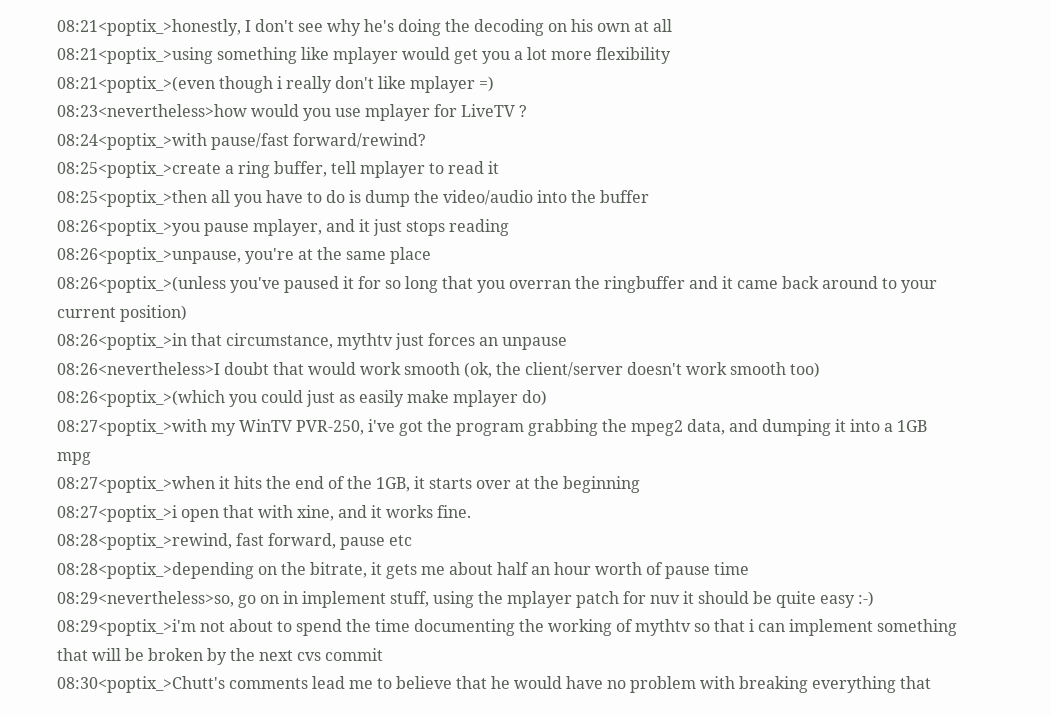08:21<poptix_>honestly, I don't see why he's doing the decoding on his own at all
08:21<poptix_>using something like mplayer would get you a lot more flexibility
08:21<poptix_>(even though i really don't like mplayer =)
08:23<nevertheless>how would you use mplayer for LiveTV ?
08:24<poptix_>with pause/fast forward/rewind?
08:25<poptix_>create a ring buffer, tell mplayer to read it
08:25<poptix_>then all you have to do is dump the video/audio into the buffer
08:26<poptix_>you pause mplayer, and it just stops reading
08:26<poptix_>unpause, you're at the same place
08:26<poptix_>(unless you've paused it for so long that you overran the ringbuffer and it came back around to your current position)
08:26<poptix_>in that circumstance, mythtv just forces an unpause
08:26<nevertheless>I doubt that would work smooth (ok, the client/server doesn't work smooth too)
08:26<poptix_>(which you could just as easily make mplayer do)
08:27<poptix_>with my WinTV PVR-250, i've got the program grabbing the mpeg2 data, and dumping it into a 1GB mpg
08:27<poptix_>when it hits the end of the 1GB, it starts over at the beginning
08:27<poptix_>i open that with xine, and it works fine.
08:28<poptix_>rewind, fast forward, pause etc
08:28<poptix_>depending on the bitrate, it gets me about half an hour worth of pause time
08:29<nevertheless>so, go on in implement stuff, using the mplayer patch for nuv it should be quite easy :-)
08:29<poptix_>i'm not about to spend the time documenting the working of mythtv so that i can implement something that will be broken by the next cvs commit
08:30<poptix_>Chutt's comments lead me to believe that he would have no problem with breaking everything that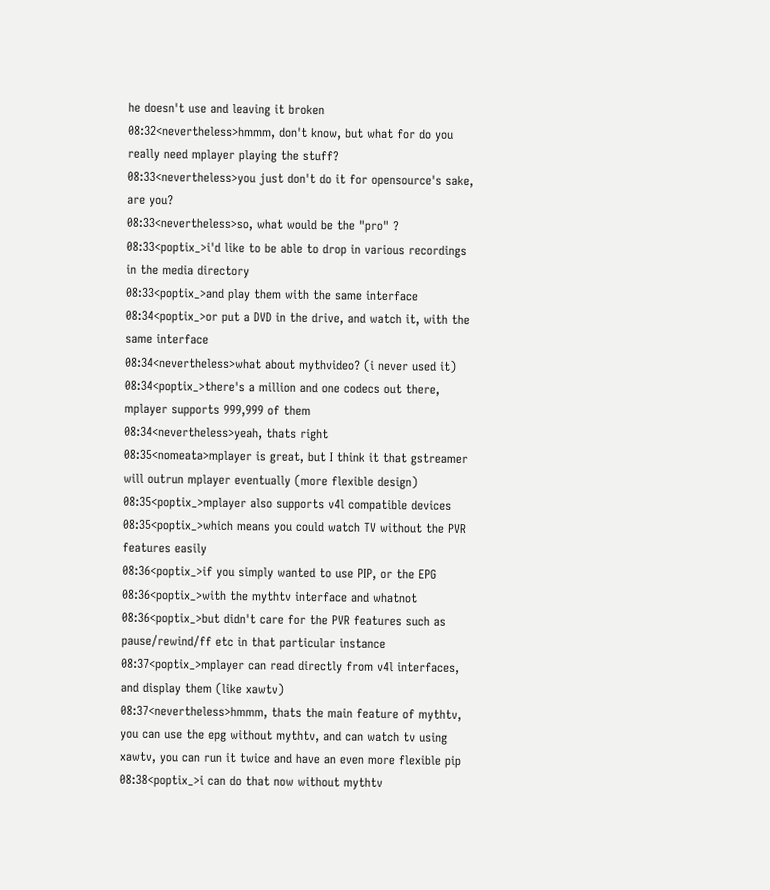he doesn't use and leaving it broken
08:32<nevertheless>hmmm, don't know, but what for do you really need mplayer playing the stuff?
08:33<nevertheless>you just don't do it for opensource's sake, are you?
08:33<nevertheless>so, what would be the "pro" ?
08:33<poptix_>i'd like to be able to drop in various recordings in the media directory
08:33<poptix_>and play them with the same interface
08:34<poptix_>or put a DVD in the drive, and watch it, with the same interface
08:34<nevertheless>what about mythvideo? (i never used it)
08:34<poptix_>there's a million and one codecs out there, mplayer supports 999,999 of them
08:34<nevertheless>yeah, thats right
08:35<nomeata>mplayer is great, but I think it that gstreamer will outrun mplayer eventually (more flexible design)
08:35<poptix_>mplayer also supports v4l compatible devices
08:35<poptix_>which means you could watch TV without the PVR features easily
08:36<poptix_>if you simply wanted to use PIP, or the EPG
08:36<poptix_>with the mythtv interface and whatnot
08:36<poptix_>but didn't care for the PVR features such as pause/rewind/ff etc in that particular instance
08:37<poptix_>mplayer can read directly from v4l interfaces, and display them (like xawtv)
08:37<nevertheless>hmmm, thats the main feature of mythtv, you can use the epg without mythtv, and can watch tv using xawtv, you can run it twice and have an even more flexible pip
08:38<poptix_>i can do that now without mythtv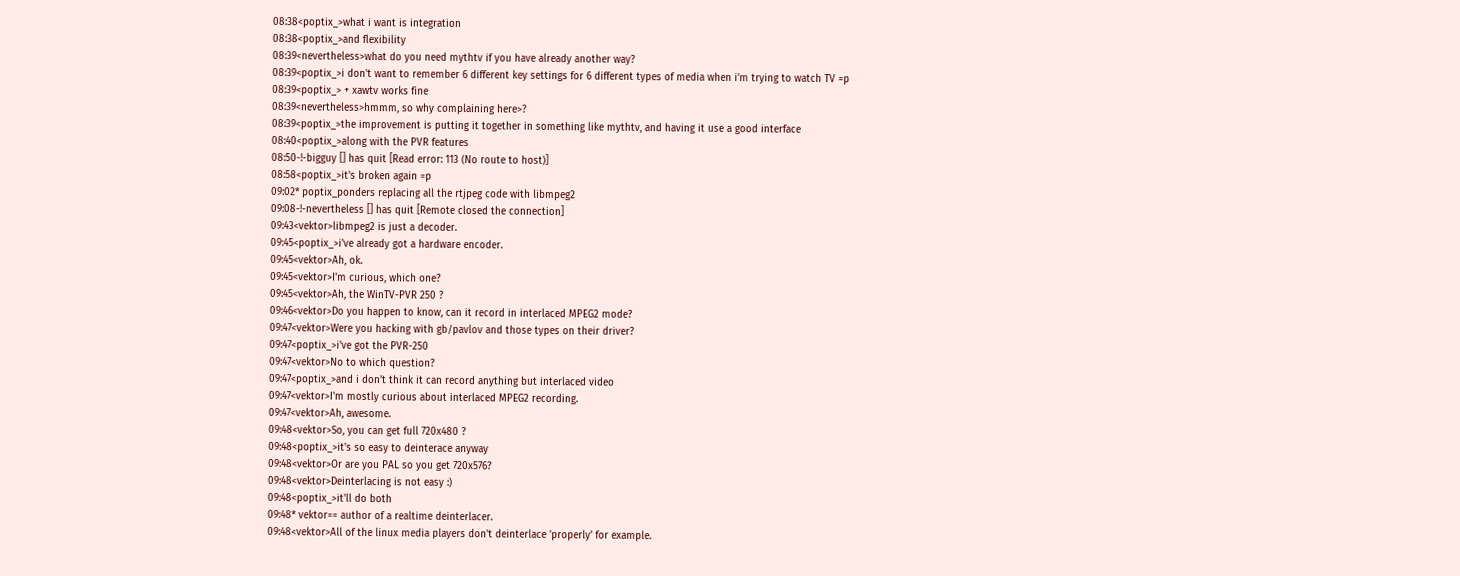08:38<poptix_>what i want is integration
08:38<poptix_>and flexibility
08:39<nevertheless>what do you need mythtv if you have already another way?
08:39<poptix_>i don't want to remember 6 different key settings for 6 different types of media when i'm trying to watch TV =p
08:39<poptix_> + xawtv works fine
08:39<nevertheless>hmmm, so why complaining here>?
08:39<poptix_>the improvement is putting it together in something like mythtv, and having it use a good interface
08:40<poptix_>along with the PVR features
08:50-!-bigguy [] has quit [Read error: 113 (No route to host)]
08:58<poptix_>it's broken again =p
09:02* poptix_ponders replacing all the rtjpeg code with libmpeg2
09:08-!-nevertheless [] has quit [Remote closed the connection]
09:43<vektor>libmpeg2 is just a decoder.
09:45<poptix_>i've already got a hardware encoder.
09:45<vektor>Ah, ok.
09:45<vektor>I'm curious, which one?
09:45<vektor>Ah, the WinTV-PVR 250 ?
09:46<vektor>Do you happen to know, can it record in interlaced MPEG2 mode?
09:47<vektor>Were you hacking with gb/pavlov and those types on their driver?
09:47<poptix_>i've got the PVR-250
09:47<vektor>No to which question?
09:47<poptix_>and i don't think it can record anything but interlaced video
09:47<vektor>I'm mostly curious about interlaced MPEG2 recording.
09:47<vektor>Ah, awesome.
09:48<vektor>So, you can get full 720x480 ?
09:48<poptix_>it's so easy to deinterace anyway
09:48<vektor>Or are you PAL so you get 720x576?
09:48<vektor>Deinterlacing is not easy :)
09:48<poptix_>it'll do both
09:48* vektor== author of a realtime deinterlacer.
09:48<vektor>All of the linux media players don't deinterlace 'properly' for example.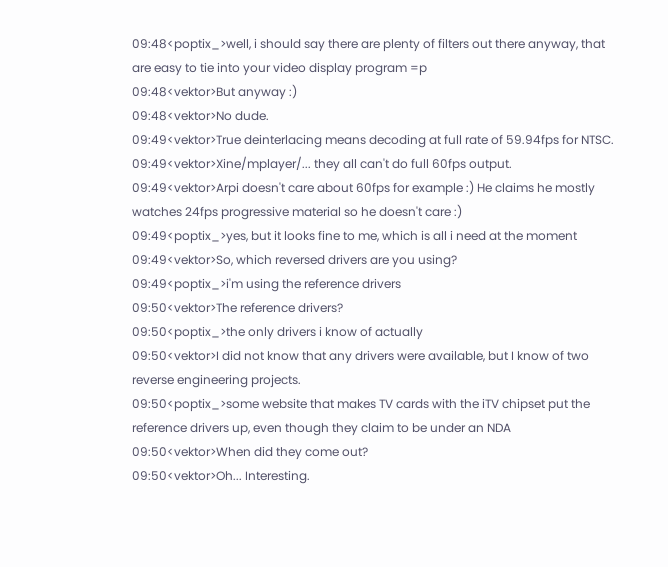09:48<poptix_>well, i should say there are plenty of filters out there anyway, that are easy to tie into your video display program =p
09:48<vektor>But anyway :)
09:48<vektor>No dude.
09:49<vektor>True deinterlacing means decoding at full rate of 59.94fps for NTSC.
09:49<vektor>Xine/mplayer/... they all can't do full 60fps output.
09:49<vektor>Arpi doesn't care about 60fps for example :) He claims he mostly watches 24fps progressive material so he doesn't care :)
09:49<poptix_>yes, but it looks fine to me, which is all i need at the moment
09:49<vektor>So, which reversed drivers are you using?
09:49<poptix_>i'm using the reference drivers
09:50<vektor>The reference drivers?
09:50<poptix_>the only drivers i know of actually
09:50<vektor>I did not know that any drivers were available, but I know of two reverse engineering projects.
09:50<poptix_>some website that makes TV cards with the iTV chipset put the reference drivers up, even though they claim to be under an NDA
09:50<vektor>When did they come out?
09:50<vektor>Oh... Interesting.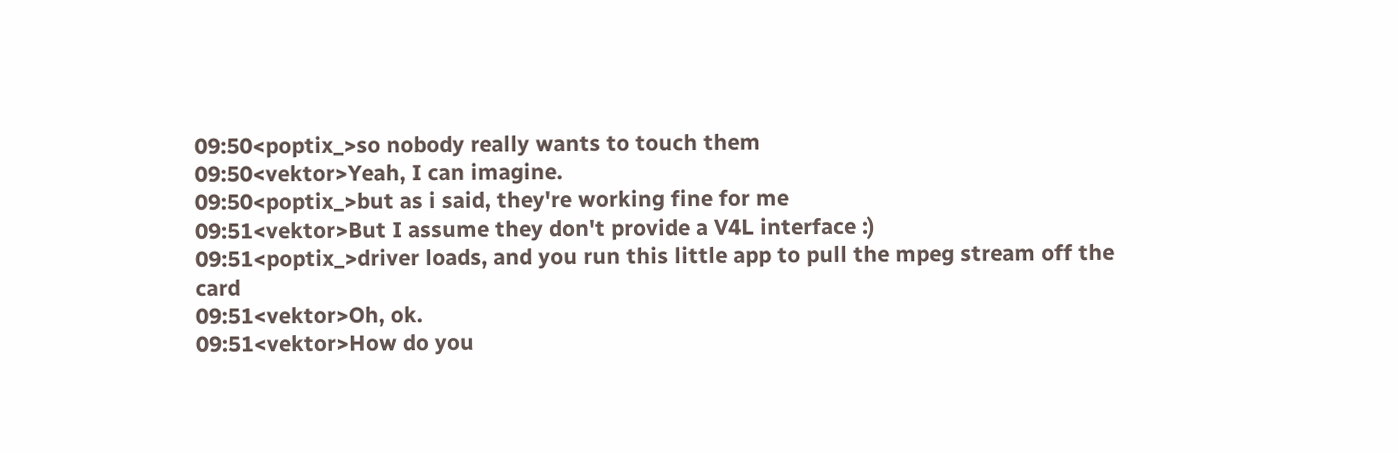09:50<poptix_>so nobody really wants to touch them
09:50<vektor>Yeah, I can imagine.
09:50<poptix_>but as i said, they're working fine for me
09:51<vektor>But I assume they don't provide a V4L interface :)
09:51<poptix_>driver loads, and you run this little app to pull the mpeg stream off the card
09:51<vektor>Oh, ok.
09:51<vektor>How do you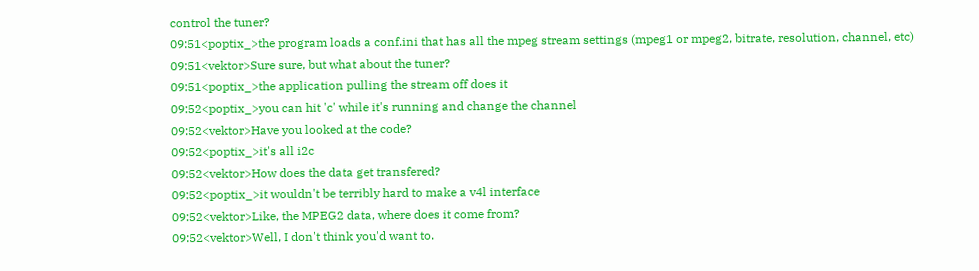control the tuner?
09:51<poptix_>the program loads a conf.ini that has all the mpeg stream settings (mpeg1 or mpeg2, bitrate, resolution, channel, etc)
09:51<vektor>Sure sure, but what about the tuner?
09:51<poptix_>the application pulling the stream off does it
09:52<poptix_>you can hit 'c' while it's running and change the channel
09:52<vektor>Have you looked at the code?
09:52<poptix_>it's all i2c
09:52<vektor>How does the data get transfered?
09:52<poptix_>it wouldn't be terribly hard to make a v4l interface
09:52<vektor>Like, the MPEG2 data, where does it come from?
09:52<vektor>Well, I don't think you'd want to.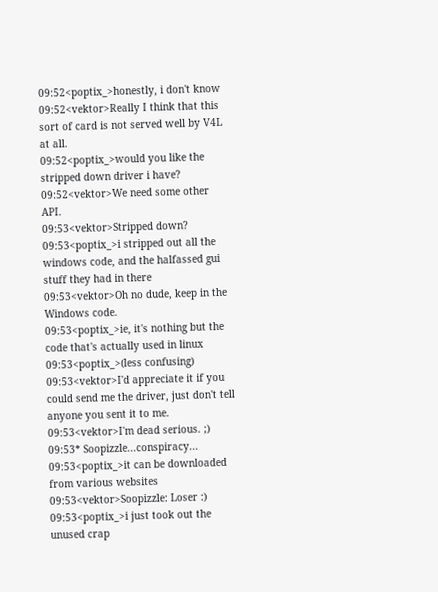09:52<poptix_>honestly, i don't know
09:52<vektor>Really I think that this sort of card is not served well by V4L at all.
09:52<poptix_>would you like the stripped down driver i have?
09:52<vektor>We need some other API.
09:53<vektor>Stripped down?
09:53<poptix_>i stripped out all the windows code, and the halfassed gui stuff they had in there
09:53<vektor>Oh no dude, keep in the Windows code.
09:53<poptix_>ie, it's nothing but the code that's actually used in linux
09:53<poptix_>(less confusing)
09:53<vektor>I'd appreciate it if you could send me the driver, just don't tell anyone you sent it to me.
09:53<vektor>I'm dead serious. ;)
09:53* Soopizzle...conspiracy...
09:53<poptix_>it can be downloaded from various websites
09:53<vektor>Soopizzle: Loser :)
09:53<poptix_>i just took out the unused crap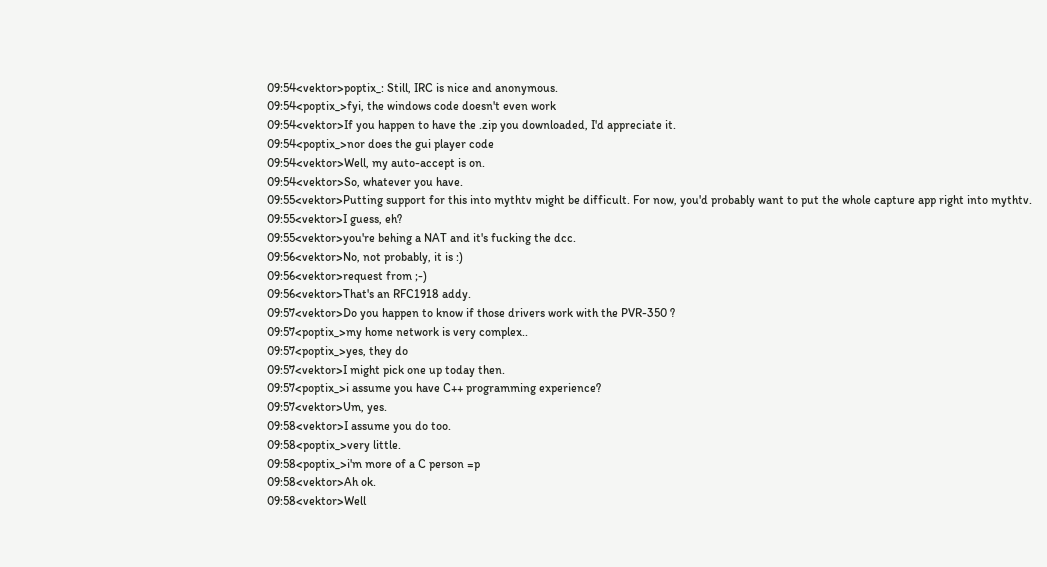09:54<vektor>poptix_: Still, IRC is nice and anonymous.
09:54<poptix_>fyi, the windows code doesn't even work
09:54<vektor>If you happen to have the .zip you downloaded, I'd appreciate it.
09:54<poptix_>nor does the gui player code
09:54<vektor>Well, my auto-accept is on.
09:54<vektor>So, whatever you have.
09:55<vektor>Putting support for this into mythtv might be difficult. For now, you'd probably want to put the whole capture app right into mythtv.
09:55<vektor>I guess, eh?
09:55<vektor>you're behing a NAT and it's fucking the dcc.
09:56<vektor>No, not probably, it is :)
09:56<vektor>request from ;-)
09:56<vektor>That's an RFC1918 addy.
09:57<vektor>Do you happen to know if those drivers work with the PVR-350 ?
09:57<poptix_>my home network is very complex..
09:57<poptix_>yes, they do
09:57<vektor>I might pick one up today then.
09:57<poptix_>i assume you have C++ programming experience?
09:57<vektor>Um, yes.
09:58<vektor>I assume you do too.
09:58<poptix_>very little.
09:58<poptix_>i'm more of a C person =p
09:58<vektor>Ah ok.
09:58<vektor>Well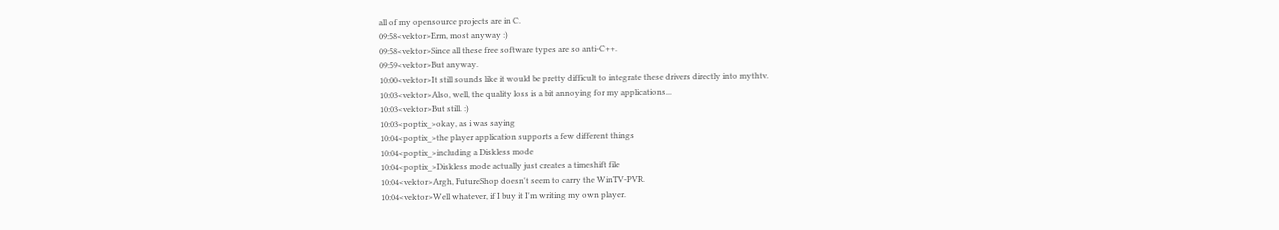all of my opensource projects are in C.
09:58<vektor>Erm, most anyway :)
09:58<vektor>Since all these free software types are so anti-C++.
09:59<vektor>But anyway.
10:00<vektor>It still sounds like it would be pretty difficult to integrate these drivers directly into mythtv.
10:03<vektor>Also, well, the quality loss is a bit annoying for my applications...
10:03<vektor>But still. :)
10:03<poptix_>okay, as i was saying
10:04<poptix_>the player application supports a few different things
10:04<poptix_>including a Diskless mode
10:04<poptix_>Diskless mode actually just creates a timeshift file
10:04<vektor>Argh, FutureShop doesn't seem to carry the WinTV-PVR.
10:04<vektor>Well whatever, if I buy it I'm writing my own player.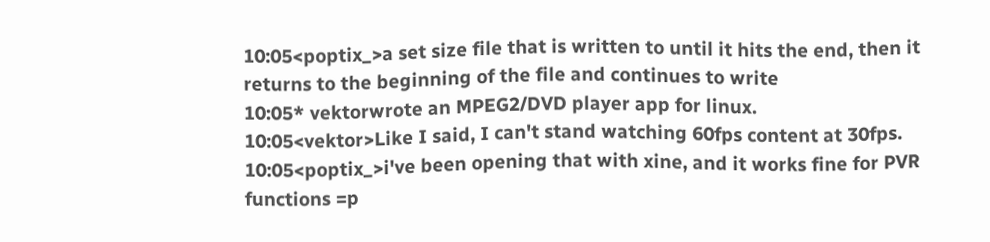10:05<poptix_>a set size file that is written to until it hits the end, then it returns to the beginning of the file and continues to write
10:05* vektorwrote an MPEG2/DVD player app for linux.
10:05<vektor>Like I said, I can't stand watching 60fps content at 30fps.
10:05<poptix_>i've been opening that with xine, and it works fine for PVR functions =p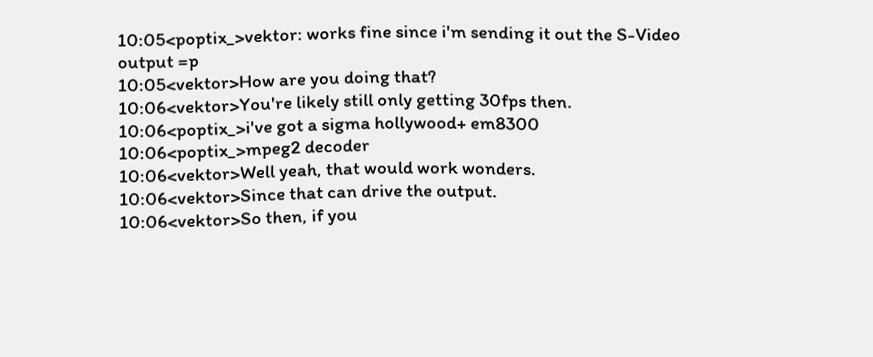10:05<poptix_>vektor: works fine since i'm sending it out the S-Video output =p
10:05<vektor>How are you doing that?
10:06<vektor>You're likely still only getting 30fps then.
10:06<poptix_>i've got a sigma hollywood+ em8300
10:06<poptix_>mpeg2 decoder
10:06<vektor>Well yeah, that would work wonders.
10:06<vektor>Since that can drive the output.
10:06<vektor>So then, if you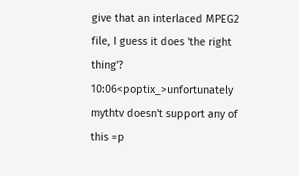give that an interlaced MPEG2 file, I guess it does 'the right thing'?
10:06<poptix_>unfortunately mythtv doesn't support any of this =p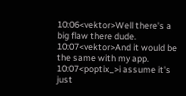10:06<vektor>Well there's a big flaw there dude.
10:07<vektor>And it would be the same with my app.
10:07<poptix_>i assume it's just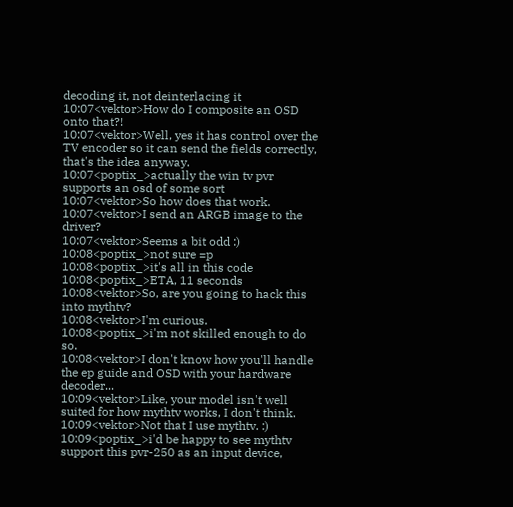decoding it, not deinterlacing it
10:07<vektor>How do I composite an OSD onto that?!
10:07<vektor>Well, yes it has control over the TV encoder so it can send the fields correctly, that's the idea anyway.
10:07<poptix_>actually the win tv pvr supports an osd of some sort
10:07<vektor>So how does that work.
10:07<vektor>I send an ARGB image to the driver?
10:07<vektor>Seems a bit odd :)
10:08<poptix_>not sure =p
10:08<poptix_>it's all in this code
10:08<poptix_>ETA, 11 seconds
10:08<vektor>So, are you going to hack this into mythtv?
10:08<vektor>I'm curious.
10:08<poptix_>i'm not skilled enough to do so.
10:08<vektor>I don't know how you'll handle the ep guide and OSD with your hardware decoder...
10:09<vektor>Like, your model isn't well suited for how mythtv works, I don't think.
10:09<vektor>Not that I use mythtv. :)
10:09<poptix_>i'd be happy to see mythtv support this pvr-250 as an input device,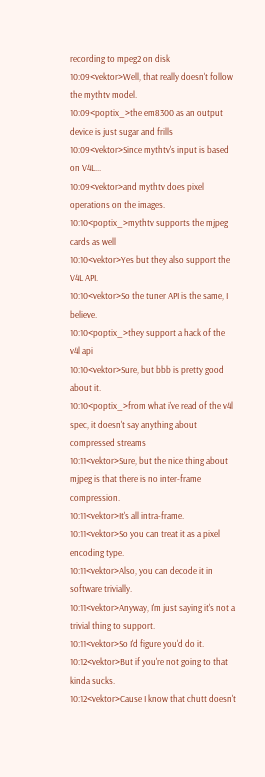recording to mpeg2 on disk
10:09<vektor>Well, that really doesn't follow the mythtv model.
10:09<poptix_>the em8300 as an output device is just sugar and frills
10:09<vektor>Since mythtv's input is based on V4L...
10:09<vektor>and mythtv does pixel operations on the images.
10:10<poptix_>mythtv supports the mjpeg cards as well
10:10<vektor>Yes but they also support the V4L API.
10:10<vektor>So the tuner API is the same, I believe.
10:10<poptix_>they support a hack of the v4l api
10:10<vektor>Sure, but bbb is pretty good about it.
10:10<poptix_>from what i've read of the v4l spec, it doesn't say anything about compressed streams
10:11<vektor>Sure, but the nice thing about mjpeg is that there is no inter-frame compression.
10:11<vektor>It's all intra-frame.
10:11<vektor>So you can treat it as a pixel encoding type.
10:11<vektor>Also, you can decode it in software trivially.
10:11<vektor>Anyway, I'm just saying it's not a trivial thing to support.
10:11<vektor>So I'd figure you'd do it.
10:12<vektor>But if you're not going to that kinda sucks.
10:12<vektor>Cause I know that chutt doesn't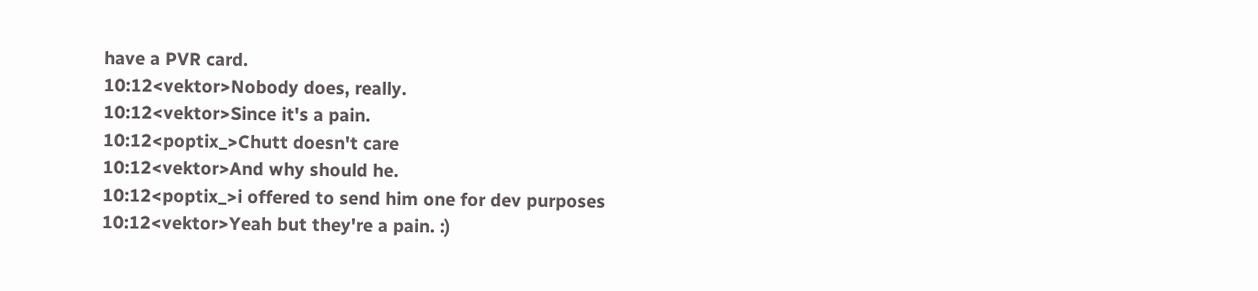have a PVR card.
10:12<vektor>Nobody does, really.
10:12<vektor>Since it's a pain.
10:12<poptix_>Chutt doesn't care
10:12<vektor>And why should he.
10:12<poptix_>i offered to send him one for dev purposes
10:12<vektor>Yeah but they're a pain. :)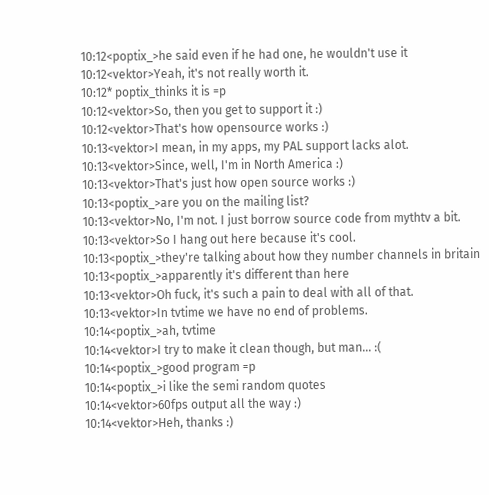10:12<poptix_>he said even if he had one, he wouldn't use it
10:12<vektor>Yeah, it's not really worth it.
10:12* poptix_thinks it is =p
10:12<vektor>So, then you get to support it :)
10:12<vektor>That's how opensource works :)
10:13<vektor>I mean, in my apps, my PAL support lacks alot.
10:13<vektor>Since, well, I'm in North America :)
10:13<vektor>That's just how open source works :)
10:13<poptix_>are you on the mailing list?
10:13<vektor>No, I'm not. I just borrow source code from mythtv a bit.
10:13<vektor>So I hang out here because it's cool.
10:13<poptix_>they're talking about how they number channels in britain
10:13<poptix_>apparently it's different than here
10:13<vektor>Oh fuck, it's such a pain to deal with all of that.
10:13<vektor>In tvtime we have no end of problems.
10:14<poptix_>ah, tvtime
10:14<vektor>I try to make it clean though, but man... :(
10:14<poptix_>good program =p
10:14<poptix_>i like the semi random quotes
10:14<vektor>60fps output all the way :)
10:14<vektor>Heh, thanks :)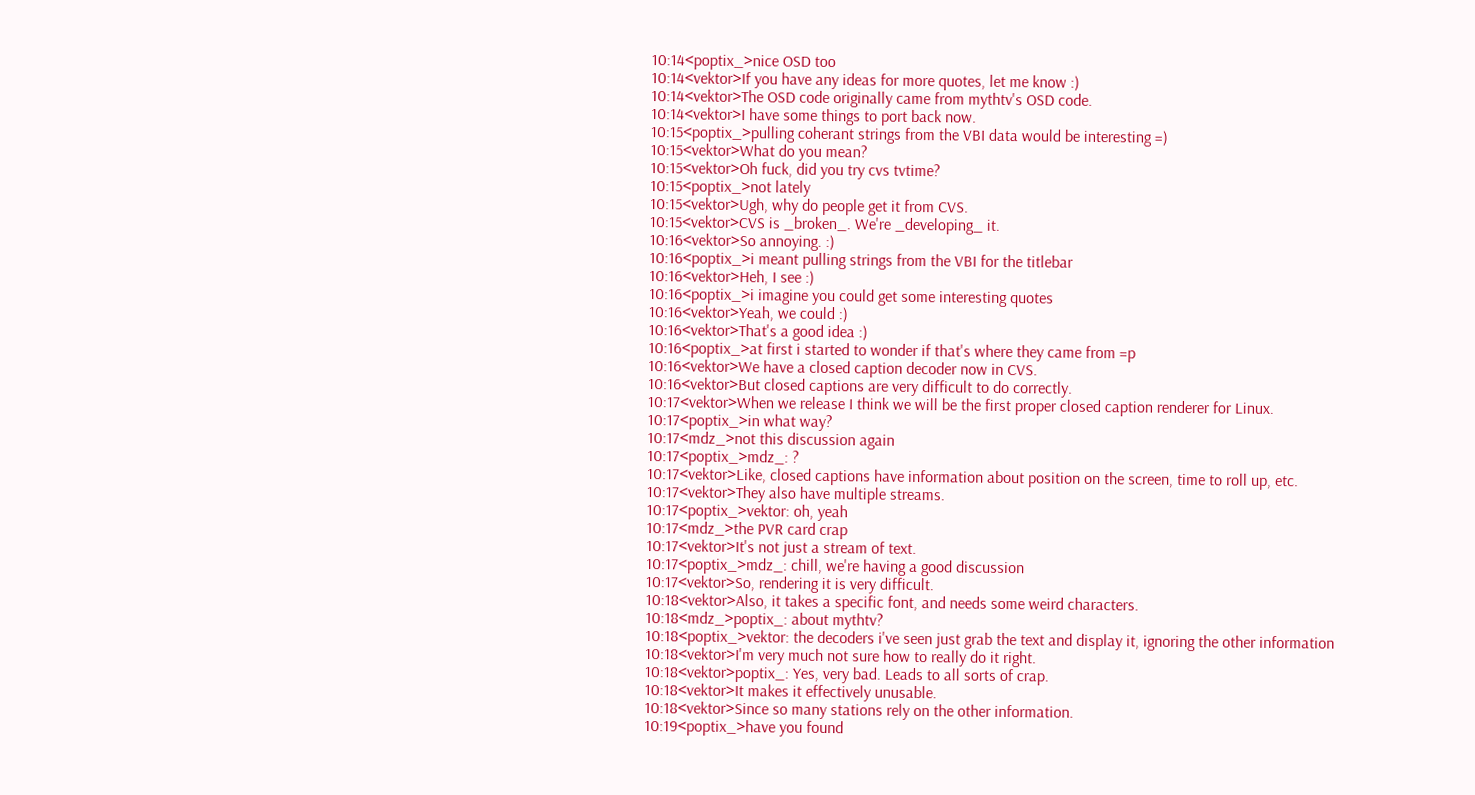10:14<poptix_>nice OSD too
10:14<vektor>If you have any ideas for more quotes, let me know :)
10:14<vektor>The OSD code originally came from mythtv's OSD code.
10:14<vektor>I have some things to port back now.
10:15<poptix_>pulling coherant strings from the VBI data would be interesting =)
10:15<vektor>What do you mean?
10:15<vektor>Oh fuck, did you try cvs tvtime?
10:15<poptix_>not lately
10:15<vektor>Ugh, why do people get it from CVS.
10:15<vektor>CVS is _broken_. We're _developing_ it.
10:16<vektor>So annoying. :)
10:16<poptix_>i meant pulling strings from the VBI for the titlebar
10:16<vektor>Heh, I see :)
10:16<poptix_>i imagine you could get some interesting quotes
10:16<vektor>Yeah, we could :)
10:16<vektor>That's a good idea :)
10:16<poptix_>at first i started to wonder if that's where they came from =p
10:16<vektor>We have a closed caption decoder now in CVS.
10:16<vektor>But closed captions are very difficult to do correctly.
10:17<vektor>When we release I think we will be the first proper closed caption renderer for Linux.
10:17<poptix_>in what way?
10:17<mdz_>not this discussion again
10:17<poptix_>mdz_: ?
10:17<vektor>Like, closed captions have information about position on the screen, time to roll up, etc.
10:17<vektor>They also have multiple streams.
10:17<poptix_>vektor: oh, yeah
10:17<mdz_>the PVR card crap
10:17<vektor>It's not just a stream of text.
10:17<poptix_>mdz_: chill, we're having a good discussion
10:17<vektor>So, rendering it is very difficult.
10:18<vektor>Also, it takes a specific font, and needs some weird characters.
10:18<mdz_>poptix_: about mythtv?
10:18<poptix_>vektor: the decoders i've seen just grab the text and display it, ignoring the other information
10:18<vektor>I'm very much not sure how to really do it right.
10:18<vektor>poptix_: Yes, very bad. Leads to all sorts of crap.
10:18<vektor>It makes it effectively unusable.
10:18<vektor>Since so many stations rely on the other information.
10:19<poptix_>have you found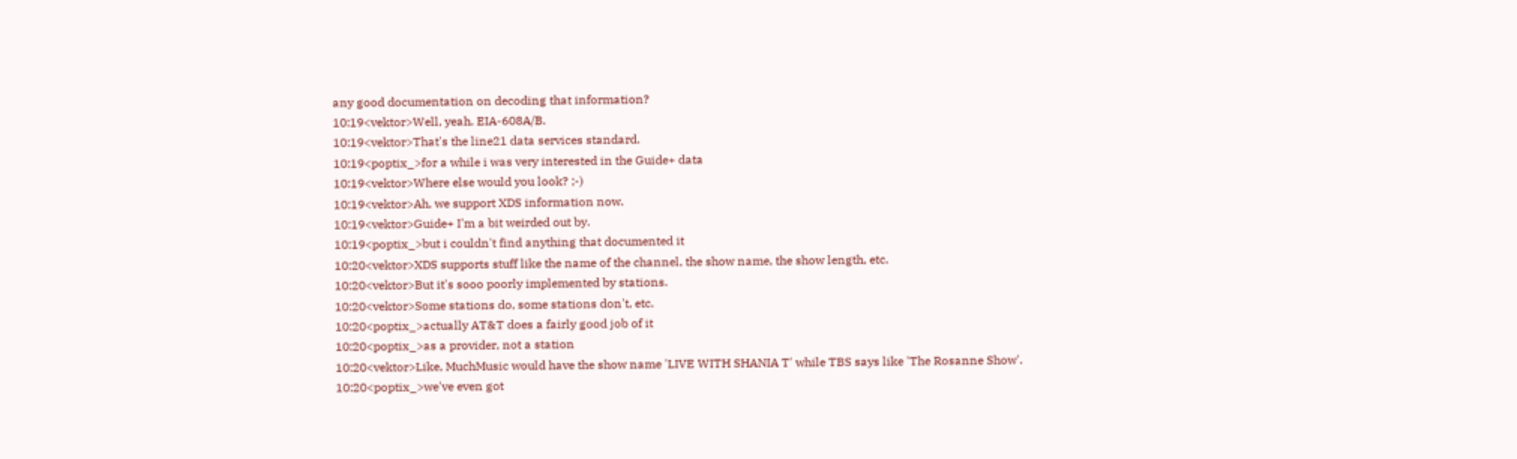any good documentation on decoding that information?
10:19<vektor>Well, yeah. EIA-608A/B.
10:19<vektor>That's the line21 data services standard.
10:19<poptix_>for a while i was very interested in the Guide+ data
10:19<vektor>Where else would you look? ;-)
10:19<vektor>Ah, we support XDS information now.
10:19<vektor>Guide+ I'm a bit weirded out by.
10:19<poptix_>but i couldn't find anything that documented it
10:20<vektor>XDS supports stuff like the name of the channel, the show name, the show length, etc.
10:20<vektor>But it's sooo poorly implemented by stations.
10:20<vektor>Some stations do, some stations don't, etc.
10:20<poptix_>actually AT&T does a fairly good job of it
10:20<poptix_>as a provider, not a station
10:20<vektor>Like, MuchMusic would have the show name 'LIVE WITH SHANIA T' while TBS says like 'The Rosanne Show'.
10:20<poptix_>we've even got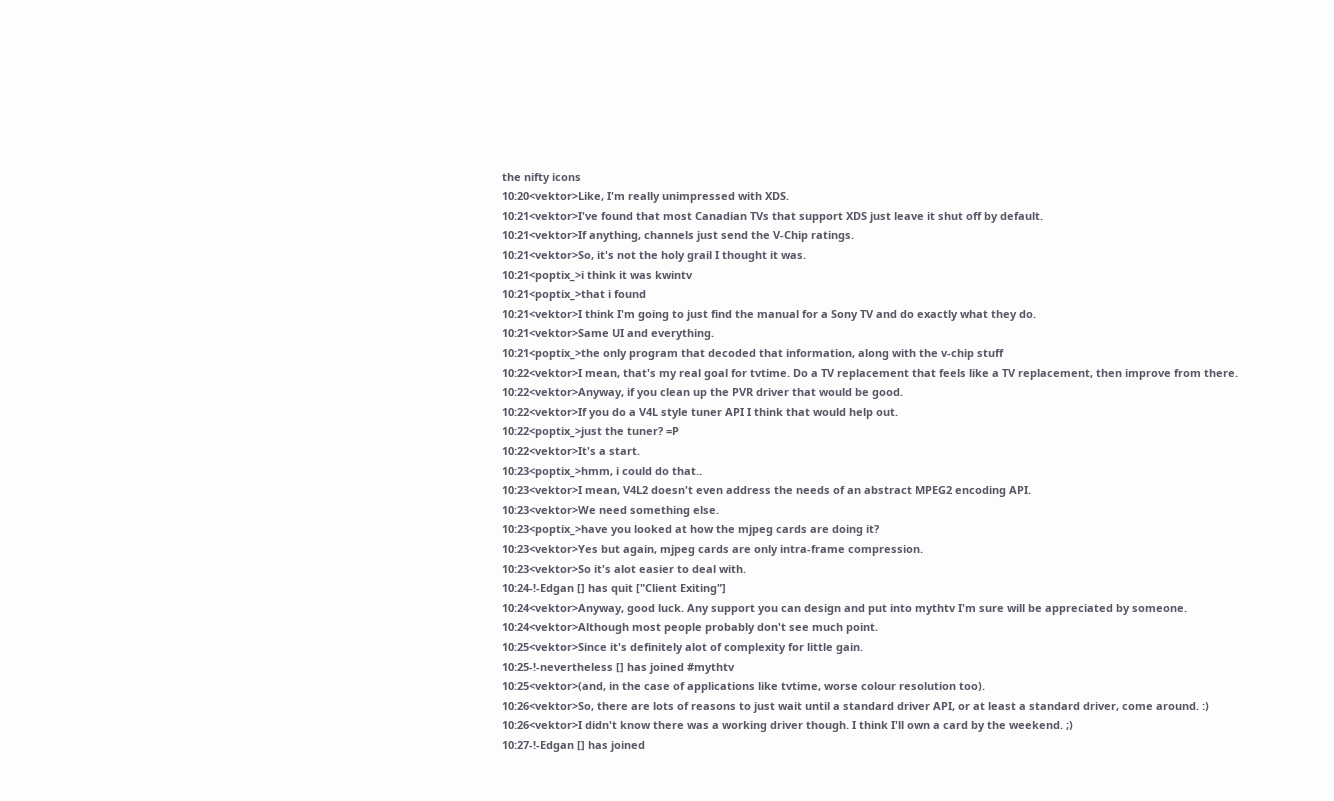the nifty icons
10:20<vektor>Like, I'm really unimpressed with XDS.
10:21<vektor>I've found that most Canadian TVs that support XDS just leave it shut off by default.
10:21<vektor>If anything, channels just send the V-Chip ratings.
10:21<vektor>So, it's not the holy grail I thought it was.
10:21<poptix_>i think it was kwintv
10:21<poptix_>that i found
10:21<vektor>I think I'm going to just find the manual for a Sony TV and do exactly what they do.
10:21<vektor>Same UI and everything.
10:21<poptix_>the only program that decoded that information, along with the v-chip stuff
10:22<vektor>I mean, that's my real goal for tvtime. Do a TV replacement that feels like a TV replacement, then improve from there.
10:22<vektor>Anyway, if you clean up the PVR driver that would be good.
10:22<vektor>If you do a V4L style tuner API I think that would help out.
10:22<poptix_>just the tuner? =P
10:22<vektor>It's a start.
10:23<poptix_>hmm, i could do that..
10:23<vektor>I mean, V4L2 doesn't even address the needs of an abstract MPEG2 encoding API.
10:23<vektor>We need something else.
10:23<poptix_>have you looked at how the mjpeg cards are doing it?
10:23<vektor>Yes but again, mjpeg cards are only intra-frame compression.
10:23<vektor>So it's alot easier to deal with.
10:24-!-Edgan [] has quit ["Client Exiting"]
10:24<vektor>Anyway, good luck. Any support you can design and put into mythtv I'm sure will be appreciated by someone.
10:24<vektor>Although most people probably don't see much point.
10:25<vektor>Since it's definitely alot of complexity for little gain.
10:25-!-nevertheless [] has joined #mythtv
10:25<vektor>(and, in the case of applications like tvtime, worse colour resolution too).
10:26<vektor>So, there are lots of reasons to just wait until a standard driver API, or at least a standard driver, come around. :)
10:26<vektor>I didn't know there was a working driver though. I think I'll own a card by the weekend. ;)
10:27-!-Edgan [] has joined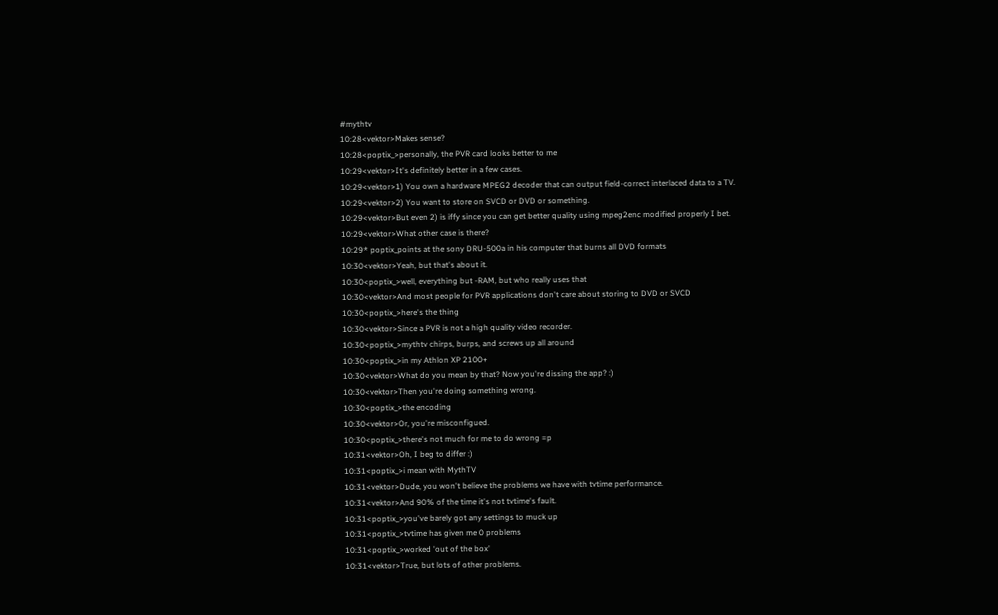#mythtv
10:28<vektor>Makes sense?
10:28<poptix_>personally, the PVR card looks better to me
10:29<vektor>It's definitely better in a few cases.
10:29<vektor>1) You own a hardware MPEG2 decoder that can output field-correct interlaced data to a TV.
10:29<vektor>2) You want to store on SVCD or DVD or something.
10:29<vektor>But even 2) is iffy since you can get better quality using mpeg2enc modified properly I bet.
10:29<vektor>What other case is there?
10:29* poptix_points at the sony DRU-500a in his computer that burns all DVD formats
10:30<vektor>Yeah, but that's about it.
10:30<poptix_>well, everything but -RAM, but who really uses that
10:30<vektor>And most people for PVR applications don't care about storing to DVD or SVCD
10:30<poptix_>here's the thing
10:30<vektor>Since a PVR is not a high quality video recorder.
10:30<poptix_>mythtv chirps, burps, and screws up all around
10:30<poptix_>in my Athlon XP 2100+
10:30<vektor>What do you mean by that? Now you're dissing the app? :)
10:30<vektor>Then you're doing something wrong.
10:30<poptix_>the encoding
10:30<vektor>Or, you're misconfigued.
10:30<poptix_>there's not much for me to do wrong =p
10:31<vektor>Oh, I beg to differ :)
10:31<poptix_>i mean with MythTV
10:31<vektor>Dude, you won't believe the problems we have with tvtime performance.
10:31<vektor>And 90% of the time it's not tvtime's fault.
10:31<poptix_>you've barely got any settings to muck up
10:31<poptix_>tvtime has given me 0 problems
10:31<poptix_>worked 'out of the box'
10:31<vektor>True, but lots of other problems.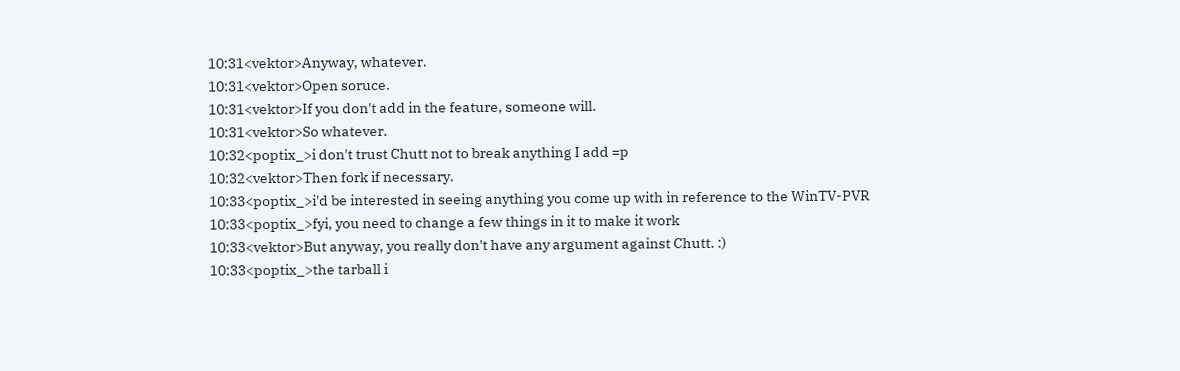10:31<vektor>Anyway, whatever.
10:31<vektor>Open soruce.
10:31<vektor>If you don't add in the feature, someone will.
10:31<vektor>So whatever.
10:32<poptix_>i don't trust Chutt not to break anything I add =p
10:32<vektor>Then fork if necessary.
10:33<poptix_>i'd be interested in seeing anything you come up with in reference to the WinTV-PVR
10:33<poptix_>fyi, you need to change a few things in it to make it work
10:33<vektor>But anyway, you really don't have any argument against Chutt. :)
10:33<poptix_>the tarball i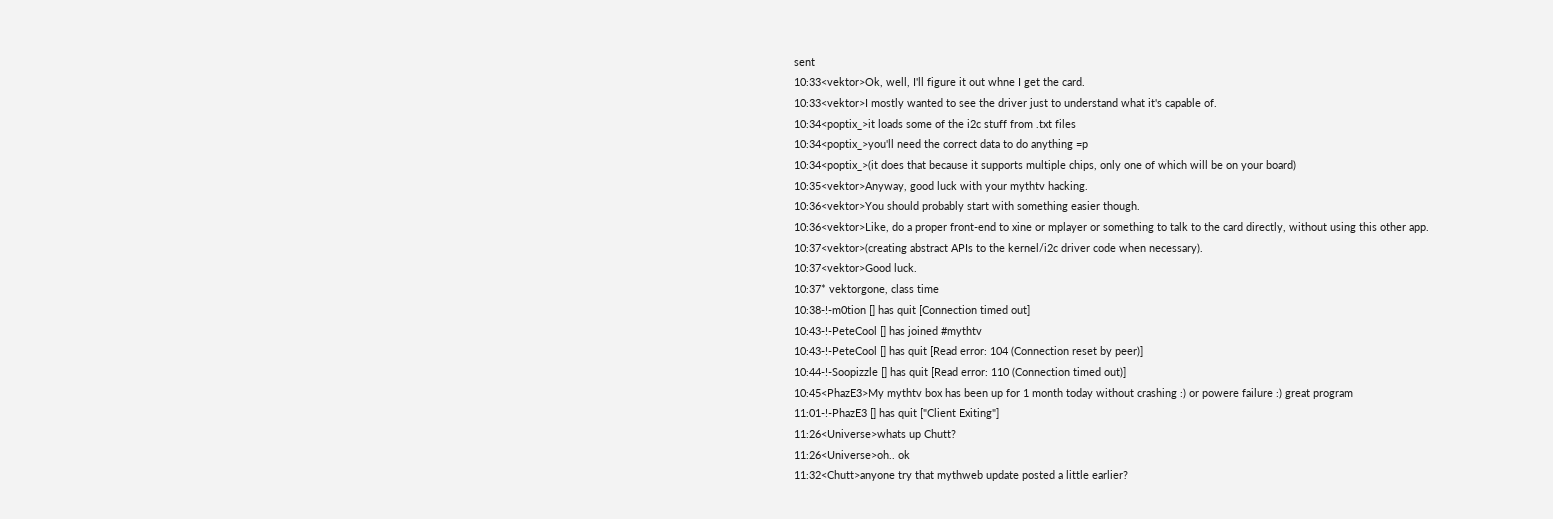sent
10:33<vektor>Ok, well, I'll figure it out whne I get the card.
10:33<vektor>I mostly wanted to see the driver just to understand what it's capable of.
10:34<poptix_>it loads some of the i2c stuff from .txt files
10:34<poptix_>you'll need the correct data to do anything =p
10:34<poptix_>(it does that because it supports multiple chips, only one of which will be on your board)
10:35<vektor>Anyway, good luck with your mythtv hacking.
10:36<vektor>You should probably start with something easier though.
10:36<vektor>Like, do a proper front-end to xine or mplayer or something to talk to the card directly, without using this other app.
10:37<vektor>(creating abstract APIs to the kernel/i2c driver code when necessary).
10:37<vektor>Good luck.
10:37* vektorgone, class time
10:38-!-m0tion [] has quit [Connection timed out]
10:43-!-PeteCool [] has joined #mythtv
10:43-!-PeteCool [] has quit [Read error: 104 (Connection reset by peer)]
10:44-!-Soopizzle [] has quit [Read error: 110 (Connection timed out)]
10:45<PhazE3>My mythtv box has been up for 1 month today without crashing :) or powere failure :) great program
11:01-!-PhazE3 [] has quit ["Client Exiting"]
11:26<Universe>whats up Chutt?
11:26<Universe>oh.. ok
11:32<Chutt>anyone try that mythweb update posted a little earlier?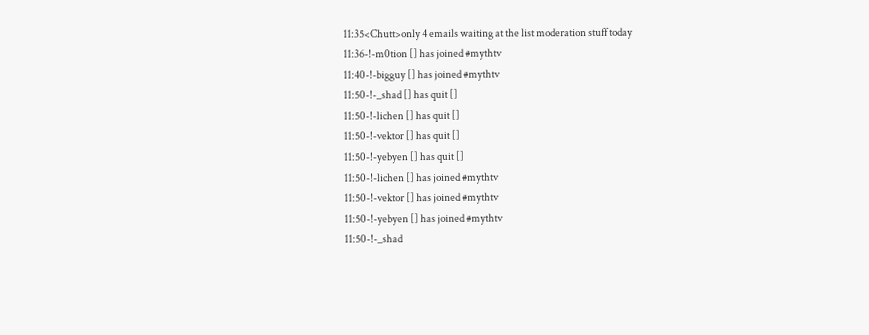11:35<Chutt>only 4 emails waiting at the list moderation stuff today
11:36-!-m0tion [] has joined #mythtv
11:40-!-bigguy [] has joined #mythtv
11:50-!-_shad [] has quit []
11:50-!-lichen [] has quit []
11:50-!-vektor [] has quit []
11:50-!-yebyen [] has quit []
11:50-!-lichen [] has joined #mythtv
11:50-!-vektor [] has joined #mythtv
11:50-!-yebyen [] has joined #mythtv
11:50-!-_shad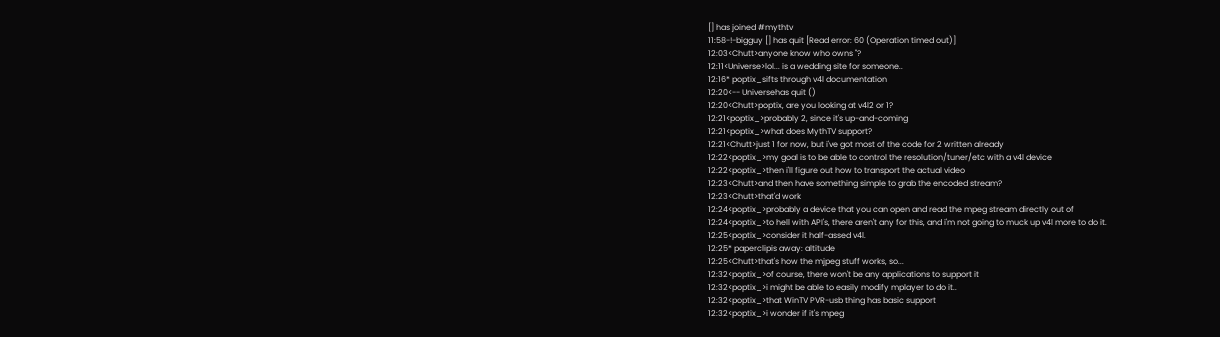[] has joined #mythtv
11:58-!-bigguy [] has quit [Read error: 60 (Operation timed out)]
12:03<Chutt>anyone know who owns ''?
12:11<Universe>lol... is a wedding site for someone..
12:16* poptix_sifts through v4l documentation
12:20<-- Universehas quit ()
12:20<Chutt>poptix, are you looking at v4l2 or 1?
12:21<poptix_>probably 2, since it's up-and-coming
12:21<poptix_>what does MythTV support?
12:21<Chutt>just 1 for now, but i've got most of the code for 2 written already
12:22<poptix_>my goal is to be able to control the resolution/tuner/etc with a v4l device
12:22<poptix_>then i'll figure out how to transport the actual video
12:23<Chutt>and then have something simple to grab the encoded stream?
12:23<Chutt>that'd work
12:24<poptix_>probably a device that you can open and read the mpeg stream directly out of
12:24<poptix_>to hell with API's, there aren't any for this, and i'm not going to muck up v4l more to do it.
12:25<poptix_>consider it half-assed v4l.
12:25* paperclipis away: altitude
12:25<Chutt>that's how the mjpeg stuff works, so...
12:32<poptix_>of course, there won't be any applications to support it
12:32<poptix_>i might be able to easily modify mplayer to do it..
12:32<poptix_>that WinTV PVR-usb thing has basic support
12:32<poptix_>i wonder if it's mpeg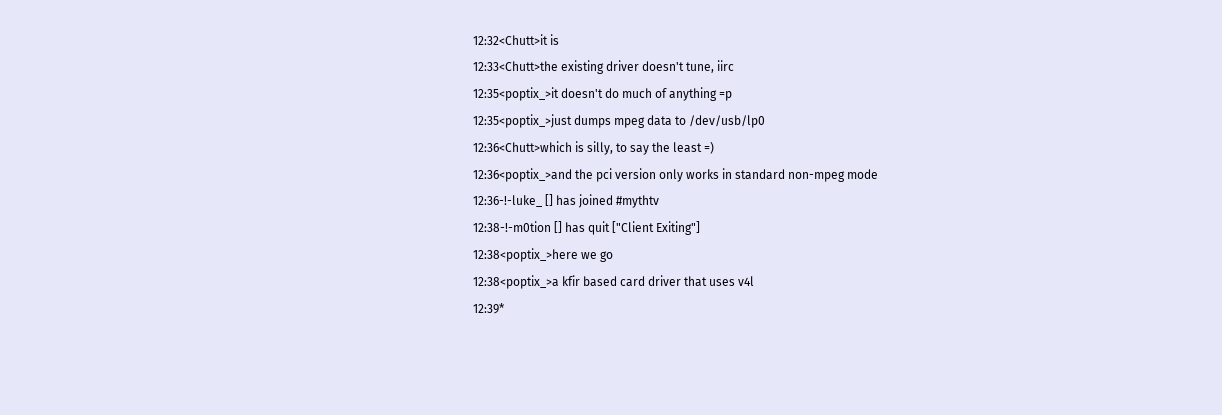12:32<Chutt>it is
12:33<Chutt>the existing driver doesn't tune, iirc
12:35<poptix_>it doesn't do much of anything =p
12:35<poptix_>just dumps mpeg data to /dev/usb/lp0
12:36<Chutt>which is silly, to say the least =)
12:36<poptix_>and the pci version only works in standard non-mpeg mode
12:36-!-luke_ [] has joined #mythtv
12:38-!-m0tion [] has quit ["Client Exiting"]
12:38<poptix_>here we go
12:38<poptix_>a kfir based card driver that uses v4l
12:39*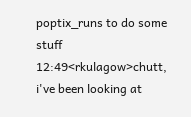poptix_runs to do some stuff
12:49<rkulagow>chutt, i've been looking at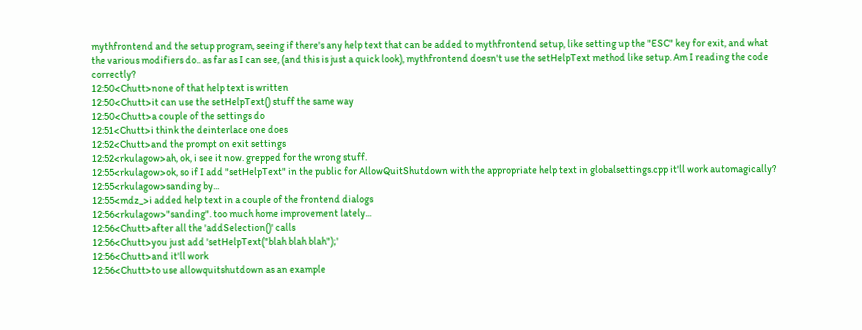mythfrontend and the setup program, seeing if there's any help text that can be added to mythfrontend setup, like setting up the "ESC" key for exit, and what the various modifiers do.. as far as I can see, (and this is just a quick look), mythfrontend doesn't use the setHelpText method like setup. Am I reading the code correctly?
12:50<Chutt>none of that help text is written
12:50<Chutt>it can use the setHelpText() stuff the same way
12:50<Chutt>a couple of the settings do
12:51<Chutt>i think the deinterlace one does
12:52<Chutt>and the prompt on exit settings
12:52<rkulagow>ah, ok, i see it now. grepped for the wrong stuff.
12:55<rkulagow>ok, so if I add "setHelpText" in the public for AllowQuitShutdown with the appropriate help text in globalsettings.cpp it'll work automagically?
12:55<rkulagow>sanding by...
12:55<mdz_>i added help text in a couple of the frontend dialogs
12:56<rkulagow>"sanding". too much home improvement lately...
12:56<Chutt>after all the 'addSelection()' calls
12:56<Chutt>you just add 'setHelpText("blah blah blah");'
12:56<Chutt>and it'll work
12:56<Chutt>to use allowquitshutdown as an example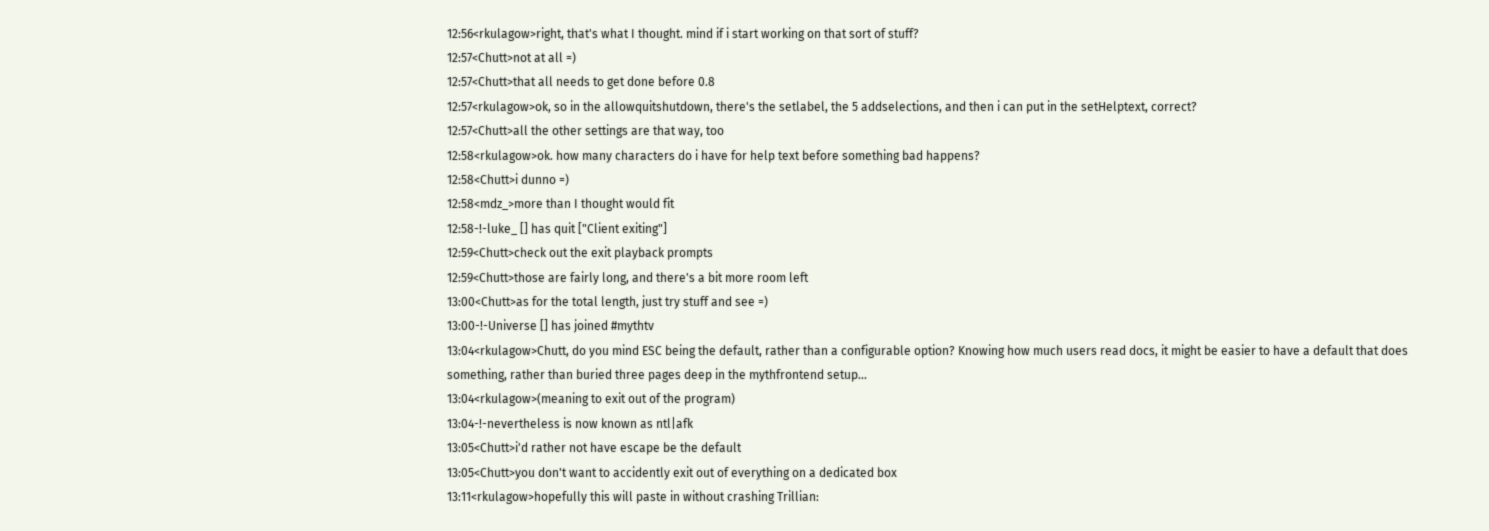12:56<rkulagow>right, that's what I thought. mind if i start working on that sort of stuff?
12:57<Chutt>not at all =)
12:57<Chutt>that all needs to get done before 0.8
12:57<rkulagow>ok, so in the allowquitshutdown, there's the setlabel, the 5 addselections, and then i can put in the setHelptext, correct?
12:57<Chutt>all the other settings are that way, too
12:58<rkulagow>ok. how many characters do i have for help text before something bad happens?
12:58<Chutt>i dunno =)
12:58<mdz_>more than I thought would fit
12:58-!-luke_ [] has quit ["Client exiting"]
12:59<Chutt>check out the exit playback prompts
12:59<Chutt>those are fairly long, and there's a bit more room left
13:00<Chutt>as for the total length, just try stuff and see =)
13:00-!-Universe [] has joined #mythtv
13:04<rkulagow>Chutt, do you mind ESC being the default, rather than a configurable option? Knowing how much users read docs, it might be easier to have a default that does something, rather than buried three pages deep in the mythfrontend setup...
13:04<rkulagow>(meaning to exit out of the program)
13:04-!-nevertheless is now known as ntl|afk
13:05<Chutt>i'd rather not have escape be the default
13:05<Chutt>you don't want to accidently exit out of everything on a dedicated box
13:11<rkulagow>hopefully this will paste in without crashing Trillian: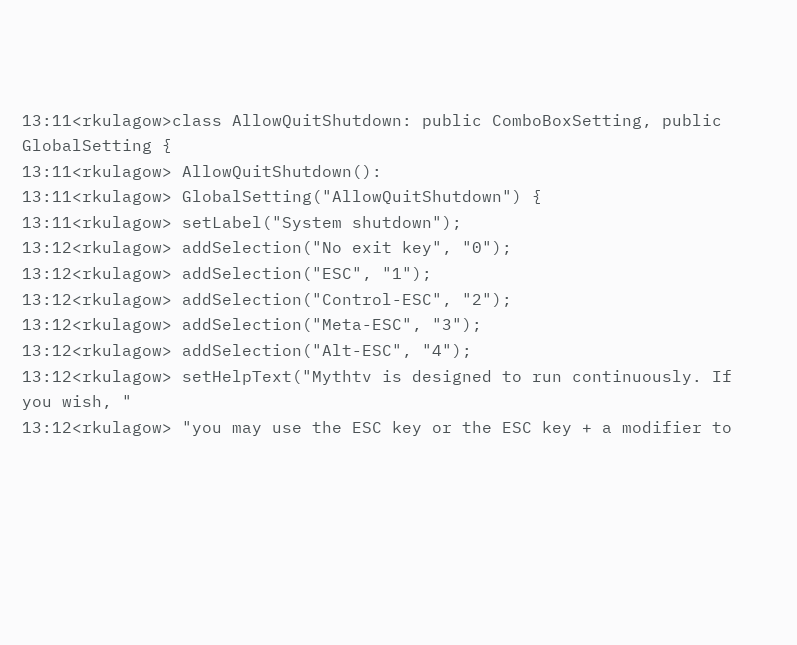13:11<rkulagow>class AllowQuitShutdown: public ComboBoxSetting, public GlobalSetting {
13:11<rkulagow> AllowQuitShutdown():
13:11<rkulagow> GlobalSetting("AllowQuitShutdown") {
13:11<rkulagow> setLabel("System shutdown");
13:12<rkulagow> addSelection("No exit key", "0");
13:12<rkulagow> addSelection("ESC", "1");
13:12<rkulagow> addSelection("Control-ESC", "2");
13:12<rkulagow> addSelection("Meta-ESC", "3");
13:12<rkulagow> addSelection("Alt-ESC", "4");
13:12<rkulagow> setHelpText("Mythtv is designed to run continuously. If you wish, "
13:12<rkulagow> "you may use the ESC key or the ESC key + a modifier to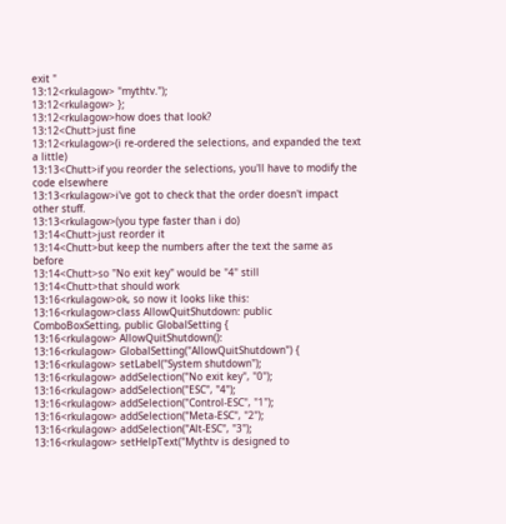exit "
13:12<rkulagow> "mythtv.");
13:12<rkulagow> };
13:12<rkulagow>how does that look?
13:12<Chutt>just fine
13:12<rkulagow>(i re-ordered the selections, and expanded the text a little)
13:13<Chutt>if you reorder the selections, you'll have to modify the code elsewhere
13:13<rkulagow>i've got to check that the order doesn't impact other stuff.
13:13<rkulagow>(you type faster than i do)
13:14<Chutt>just reorder it
13:14<Chutt>but keep the numbers after the text the same as before
13:14<Chutt>so "No exit key" would be "4" still
13:14<Chutt>that should work
13:16<rkulagow>ok, so now it looks like this:
13:16<rkulagow>class AllowQuitShutdown: public ComboBoxSetting, public GlobalSetting {
13:16<rkulagow> AllowQuitShutdown():
13:16<rkulagow> GlobalSetting("AllowQuitShutdown") {
13:16<rkulagow> setLabel("System shutdown");
13:16<rkulagow> addSelection("No exit key", "0");
13:16<rkulagow> addSelection("ESC", "4");
13:16<rkulagow> addSelection("Control-ESC", "1");
13:16<rkulagow> addSelection("Meta-ESC", "2");
13:16<rkulagow> addSelection("Alt-ESC", "3");
13:16<rkulagow> setHelpText("Mythtv is designed to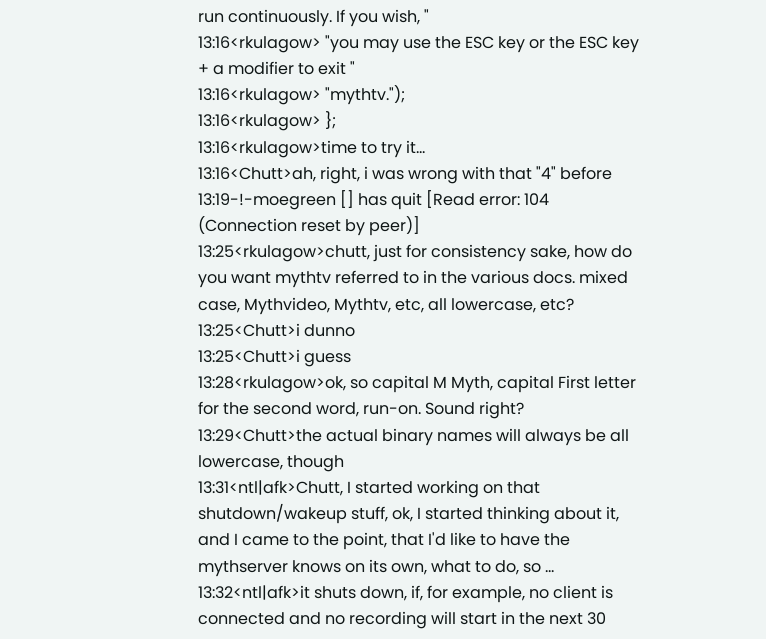run continuously. If you wish, "
13:16<rkulagow> "you may use the ESC key or the ESC key + a modifier to exit "
13:16<rkulagow> "mythtv.");
13:16<rkulagow> };
13:16<rkulagow>time to try it...
13:16<Chutt>ah, right, i was wrong with that "4" before
13:19-!-moegreen [] has quit [Read error: 104 (Connection reset by peer)]
13:25<rkulagow>chutt, just for consistency sake, how do you want mythtv referred to in the various docs. mixed case, Mythvideo, Mythtv, etc, all lowercase, etc?
13:25<Chutt>i dunno
13:25<Chutt>i guess
13:28<rkulagow>ok, so capital M Myth, capital First letter for the second word, run-on. Sound right?
13:29<Chutt>the actual binary names will always be all lowercase, though
13:31<ntl|afk>Chutt, I started working on that shutdown/wakeup stuff, ok, I started thinking about it, and I came to the point, that I'd like to have the mythserver knows on its own, what to do, so ...
13:32<ntl|afk>it shuts down, if, for example, no client is connected and no recording will start in the next 30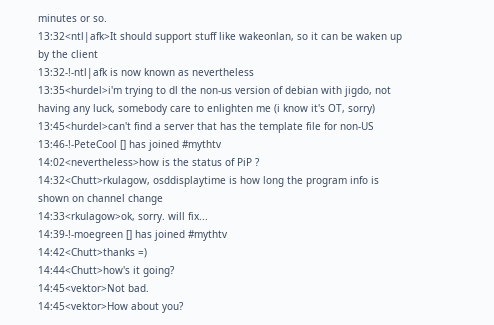minutes or so.
13:32<ntl|afk>It should support stuff like wakeonlan, so it can be waken up by the client
13:32-!-ntl|afk is now known as nevertheless
13:35<hurdel>i'm trying to dl the non-us version of debian with jigdo, not having any luck, somebody care to enlighten me (i know it's OT, sorry)
13:45<hurdel>can't find a server that has the template file for non-US
13:46-!-PeteCool [] has joined #mythtv
14:02<nevertheless>how is the status of PiP ?
14:32<Chutt>rkulagow, osddisplaytime is how long the program info is shown on channel change
14:33<rkulagow>ok, sorry. will fix...
14:39-!-moegreen [] has joined #mythtv
14:42<Chutt>thanks =)
14:44<Chutt>how's it going?
14:45<vektor>Not bad.
14:45<vektor>How about you?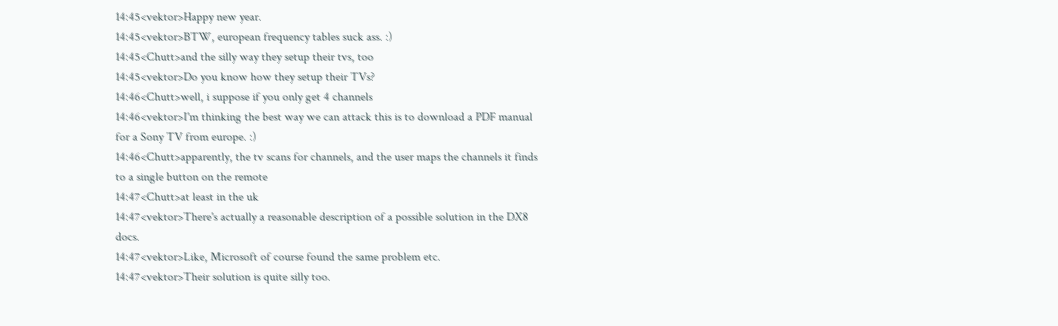14:45<vektor>Happy new year.
14:45<vektor>BTW, european frequency tables suck ass. :)
14:45<Chutt>and the silly way they setup their tvs, too
14:45<vektor>Do you know how they setup their TVs?
14:46<Chutt>well, i suppose if you only get 4 channels
14:46<vektor>I'm thinking the best way we can attack this is to download a PDF manual for a Sony TV from europe. :)
14:46<Chutt>apparently, the tv scans for channels, and the user maps the channels it finds to a single button on the remote
14:47<Chutt>at least in the uk
14:47<vektor>There's actually a reasonable description of a possible solution in the DX8 docs.
14:47<vektor>Like, Microsoft of course found the same problem etc.
14:47<vektor>Their solution is quite silly too.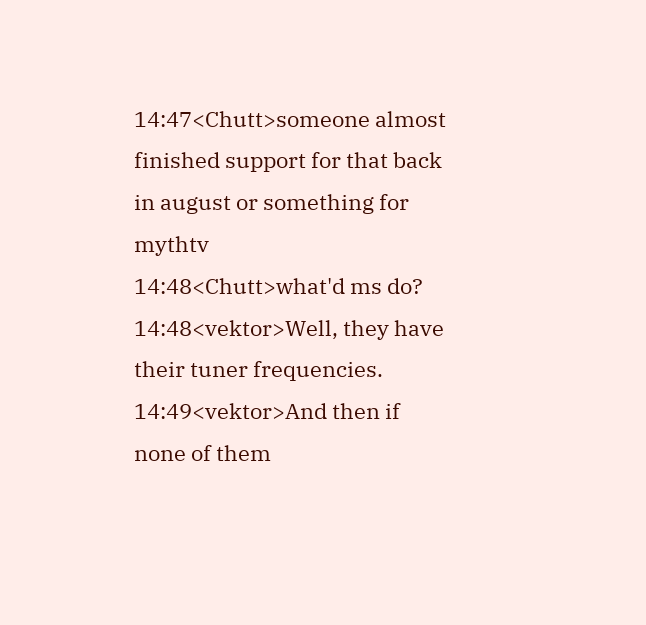14:47<Chutt>someone almost finished support for that back in august or something for mythtv
14:48<Chutt>what'd ms do?
14:48<vektor>Well, they have their tuner frequencies.
14:49<vektor>And then if none of them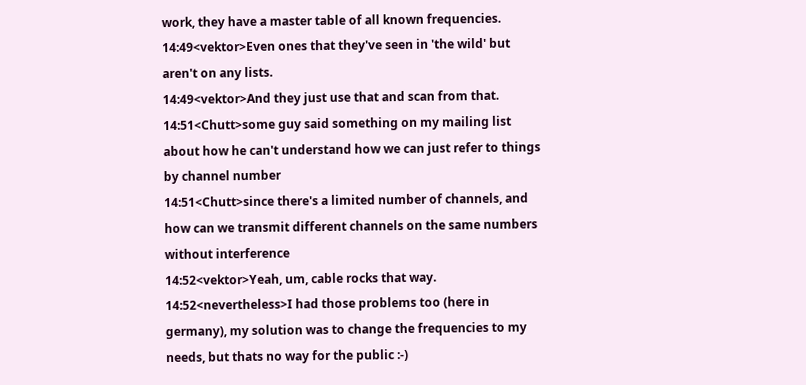work, they have a master table of all known frequencies.
14:49<vektor>Even ones that they've seen in 'the wild' but aren't on any lists.
14:49<vektor>And they just use that and scan from that.
14:51<Chutt>some guy said something on my mailing list about how he can't understand how we can just refer to things by channel number
14:51<Chutt>since there's a limited number of channels, and how can we transmit different channels on the same numbers without interference
14:52<vektor>Yeah, um, cable rocks that way.
14:52<nevertheless>I had those problems too (here in germany), my solution was to change the frequencies to my needs, but thats no way for the public :-)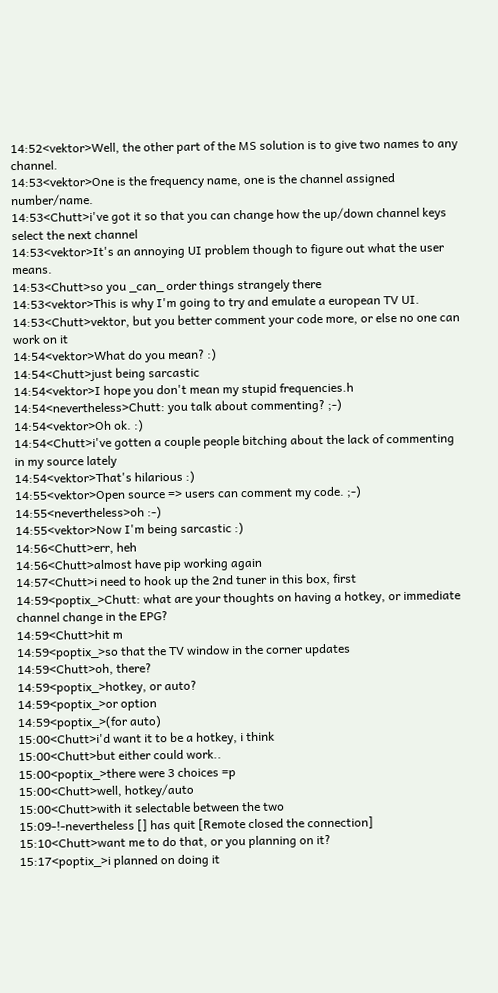14:52<vektor>Well, the other part of the MS solution is to give two names to any channel.
14:53<vektor>One is the frequency name, one is the channel assigned number/name.
14:53<Chutt>i've got it so that you can change how the up/down channel keys select the next channel
14:53<vektor>It's an annoying UI problem though to figure out what the user means.
14:53<Chutt>so you _can_ order things strangely there
14:53<vektor>This is why I'm going to try and emulate a european TV UI.
14:53<Chutt>vektor, but you better comment your code more, or else no one can work on it
14:54<vektor>What do you mean? :)
14:54<Chutt>just being sarcastic
14:54<vektor>I hope you don't mean my stupid frequencies.h
14:54<nevertheless>Chutt: you talk about commenting? ;-)
14:54<vektor>Oh ok. :)
14:54<Chutt>i've gotten a couple people bitching about the lack of commenting in my source lately
14:54<vektor>That's hilarious :)
14:55<vektor>Open source => users can comment my code. ;-)
14:55<nevertheless>oh :-)
14:55<vektor>Now I'm being sarcastic :)
14:56<Chutt>err, heh
14:56<Chutt>almost have pip working again
14:57<Chutt>i need to hook up the 2nd tuner in this box, first
14:59<poptix_>Chutt: what are your thoughts on having a hotkey, or immediate channel change in the EPG?
14:59<Chutt>hit m
14:59<poptix_>so that the TV window in the corner updates
14:59<Chutt>oh, there?
14:59<poptix_>hotkey, or auto?
14:59<poptix_>or option
14:59<poptix_>(for auto)
15:00<Chutt>i'd want it to be a hotkey, i think
15:00<Chutt>but either could work..
15:00<poptix_>there were 3 choices =p
15:00<Chutt>well, hotkey/auto
15:00<Chutt>with it selectable between the two
15:09-!-nevertheless [] has quit [Remote closed the connection]
15:10<Chutt>want me to do that, or you planning on it?
15:17<poptix_>i planned on doing it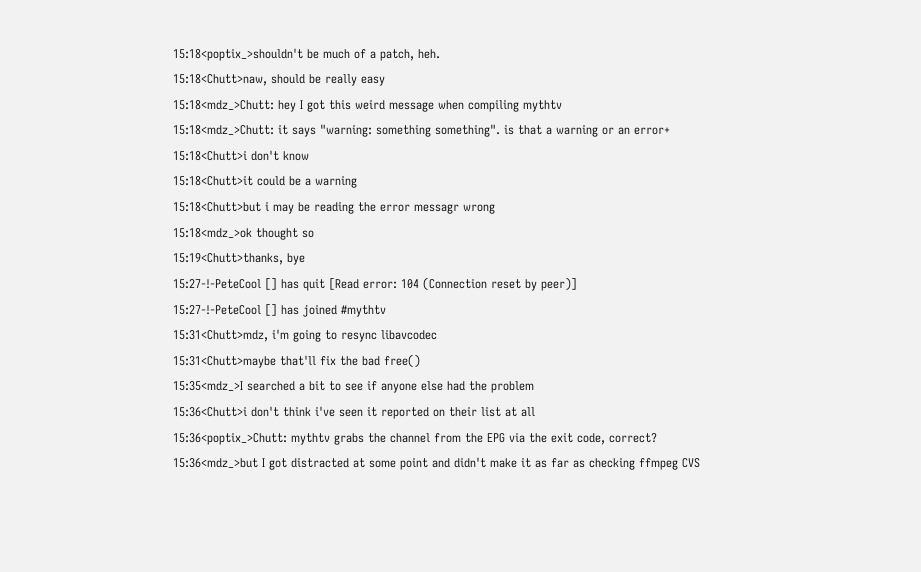15:18<poptix_>shouldn't be much of a patch, heh.
15:18<Chutt>naw, should be really easy
15:18<mdz_>Chutt: hey I got this weird message when compiling mythtv
15:18<mdz_>Chutt: it says "warning: something something". is that a warning or an error+
15:18<Chutt>i don't know
15:18<Chutt>it could be a warning
15:18<Chutt>but i may be reading the error messagr wrong
15:18<mdz_>ok thought so
15:19<Chutt>thanks, bye
15:27-!-PeteCool [] has quit [Read error: 104 (Connection reset by peer)]
15:27-!-PeteCool [] has joined #mythtv
15:31<Chutt>mdz, i'm going to resync libavcodec
15:31<Chutt>maybe that'll fix the bad free()
15:35<mdz_>I searched a bit to see if anyone else had the problem
15:36<Chutt>i don't think i've seen it reported on their list at all
15:36<poptix_>Chutt: mythtv grabs the channel from the EPG via the exit code, correct?
15:36<mdz_>but I got distracted at some point and didn't make it as far as checking ffmpeg CVS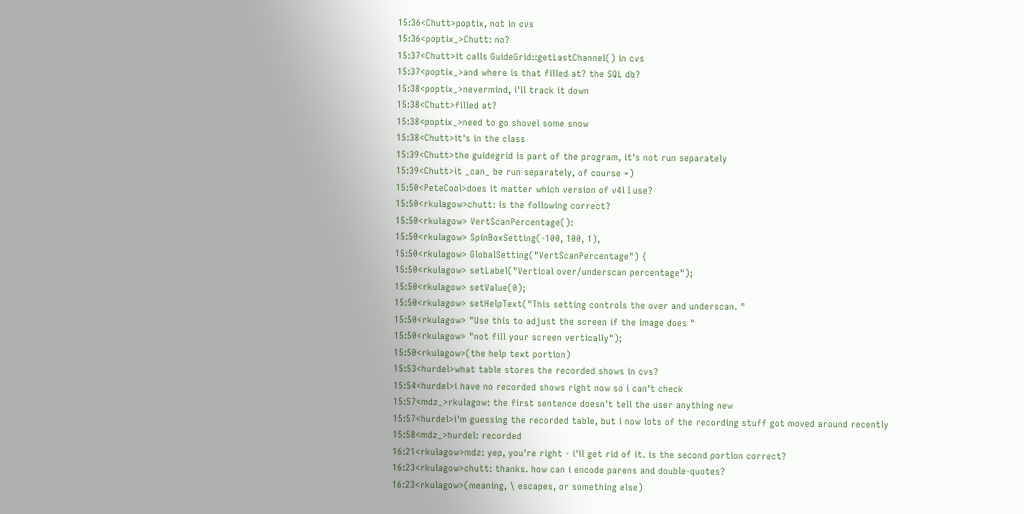15:36<Chutt>poptix, not in cvs
15:36<poptix_>Chutt: no?
15:37<Chutt>it calls GuideGrid::getLastChannel() in cvs
15:37<poptix_>and where is that filled at? the SQL db?
15:38<poptix_>nevermind, i'll track it down
15:38<Chutt>filled at?
15:38<poptix_>need to go shovel some snow
15:38<Chutt>it's in the class
15:39<Chutt>the guidegrid is part of the program, it's not run separately
15:39<Chutt>it _can_ be run separately, of course =)
15:50<PeteCool>does it matter which version of v4l I use?
15:50<rkulagow>chutt: is the following correct?
15:50<rkulagow> VertScanPercentage():
15:50<rkulagow> SpinBoxSetting(-100, 100, 1),
15:50<rkulagow> GlobalSetting("VertScanPercentage") {
15:50<rkulagow> setLabel("Vertical over/underscan percentage");
15:50<rkulagow> setValue(0);
15:50<rkulagow> setHelpText("This setting controls the over and underscan. "
15:50<rkulagow> "Use this to adjust the screen if the image does "
15:50<rkulagow> "not fill your screen vertically");
15:50<rkulagow>(the help text portion)
15:53<hurdel>what table stores the recorded shows in cvs?
15:54<hurdel>i have no recorded shows right now so i can't check
15:57<mdz_>rkulagow: the first sentence doesn't tell the user anything new
15:57<hurdel>i'm guessing the recorded table, but i now lots of the recording stuff got moved around recently
15:58<mdz_>hurdel: recorded
16:21<rkulagow>mdz: yep, you're right - i'll get rid of it. is the second portion correct?
16:23<rkulagow>chutt: thanks. how can i encode parens and double-quotes?
16:23<rkulagow>(meaning, \ escapes, or something else)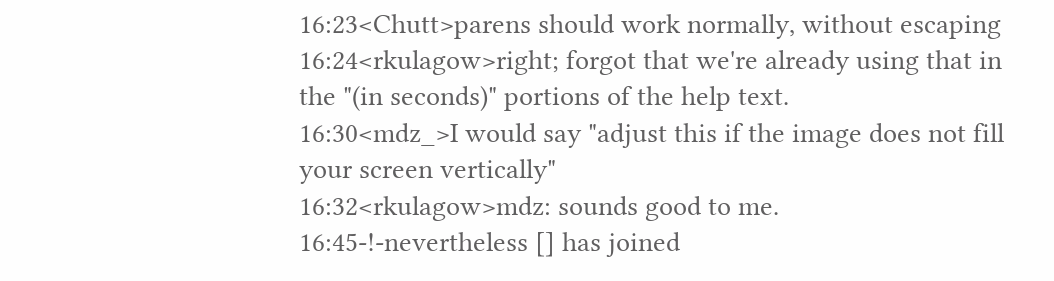16:23<Chutt>parens should work normally, without escaping
16:24<rkulagow>right; forgot that we're already using that in the "(in seconds)" portions of the help text.
16:30<mdz_>I would say "adjust this if the image does not fill your screen vertically"
16:32<rkulagow>mdz: sounds good to me.
16:45-!-nevertheless [] has joined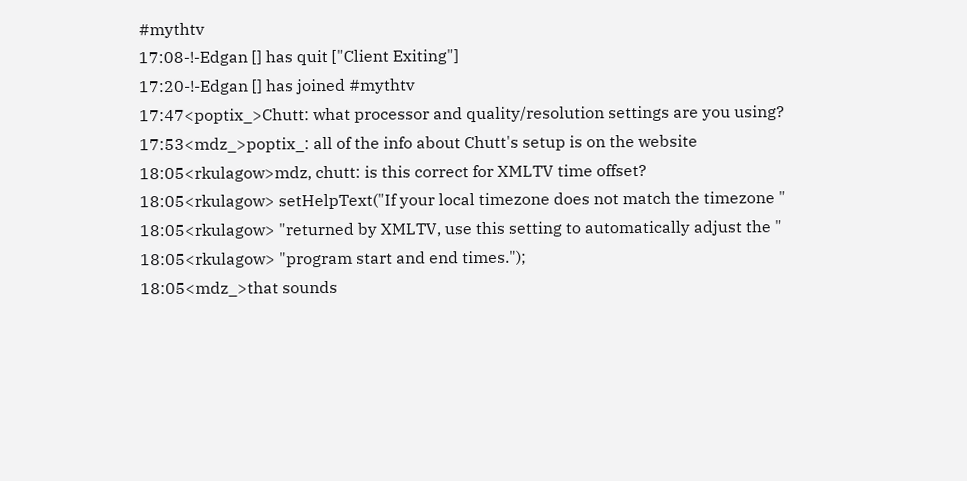#mythtv
17:08-!-Edgan [] has quit ["Client Exiting"]
17:20-!-Edgan [] has joined #mythtv
17:47<poptix_>Chutt: what processor and quality/resolution settings are you using?
17:53<mdz_>poptix_: all of the info about Chutt's setup is on the website
18:05<rkulagow>mdz, chutt: is this correct for XMLTV time offset?
18:05<rkulagow> setHelpText("If your local timezone does not match the timezone "
18:05<rkulagow> "returned by XMLTV, use this setting to automatically adjust the "
18:05<rkulagow> "program start and end times.");
18:05<mdz_>that sounds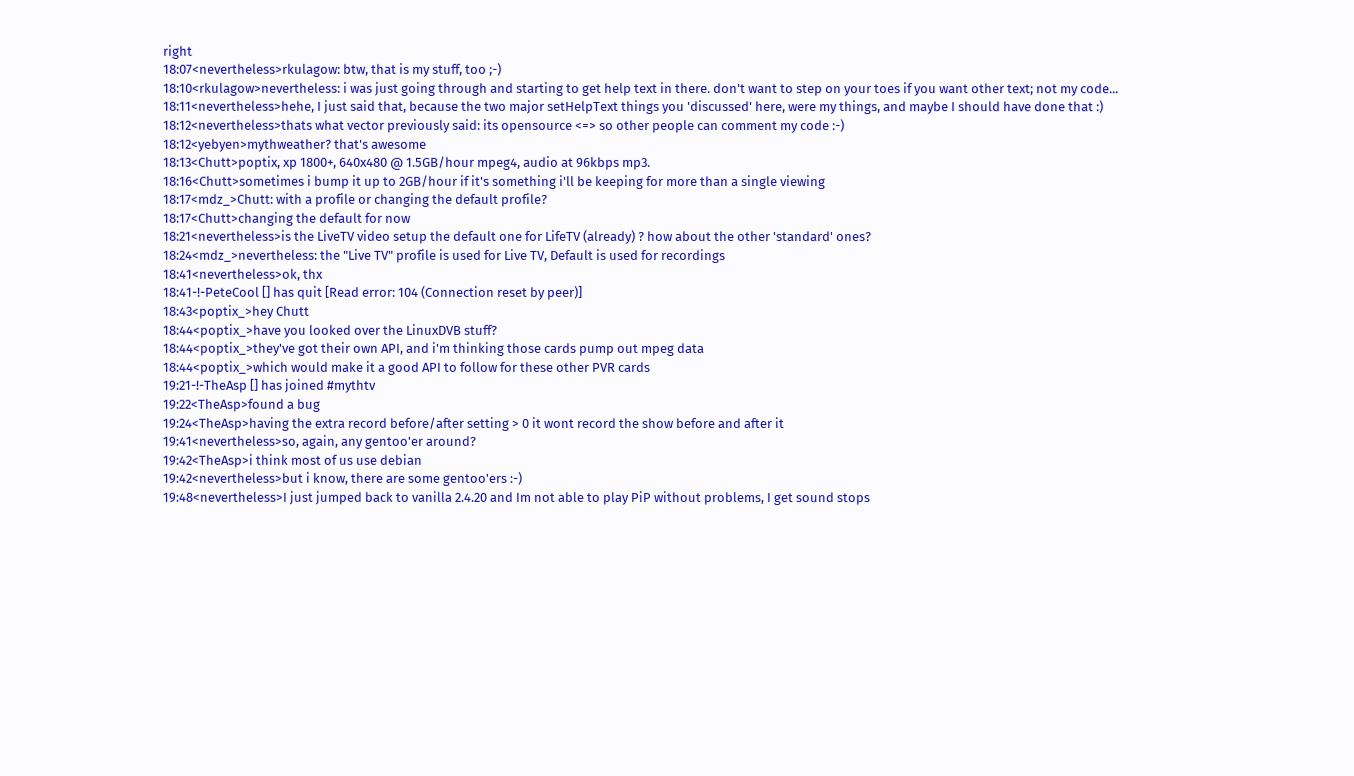right
18:07<nevertheless>rkulagow: btw, that is my stuff, too ;-)
18:10<rkulagow>nevertheless: i was just going through and starting to get help text in there. don't want to step on your toes if you want other text; not my code...
18:11<nevertheless>hehe, I just said that, because the two major setHelpText things you 'discussed' here, were my things, and maybe I should have done that :)
18:12<nevertheless>thats what vector previously said: its opensource <=> so other people can comment my code :-)
18:12<yebyen>mythweather? that's awesome
18:13<Chutt>poptix, xp 1800+, 640x480 @ 1.5GB/hour mpeg4, audio at 96kbps mp3.
18:16<Chutt>sometimes i bump it up to 2GB/hour if it's something i'll be keeping for more than a single viewing
18:17<mdz_>Chutt: with a profile or changing the default profile?
18:17<Chutt>changing the default for now
18:21<nevertheless>is the LiveTV video setup the default one for LifeTV (already) ? how about the other 'standard' ones?
18:24<mdz_>nevertheless: the "Live TV" profile is used for Live TV, Default is used for recordings
18:41<nevertheless>ok, thx
18:41-!-PeteCool [] has quit [Read error: 104 (Connection reset by peer)]
18:43<poptix_>hey Chutt
18:44<poptix_>have you looked over the LinuxDVB stuff?
18:44<poptix_>they've got their own API, and i'm thinking those cards pump out mpeg data
18:44<poptix_>which would make it a good API to follow for these other PVR cards
19:21-!-TheAsp [] has joined #mythtv
19:22<TheAsp>found a bug
19:24<TheAsp>having the extra record before/after setting > 0 it wont record the show before and after it
19:41<nevertheless>so, again, any gentoo'er around?
19:42<TheAsp>i think most of us use debian
19:42<nevertheless>but i know, there are some gentoo'ers :-)
19:48<nevertheless>I just jumped back to vanilla 2.4.20 and Im not able to play PiP without problems, I get sound stops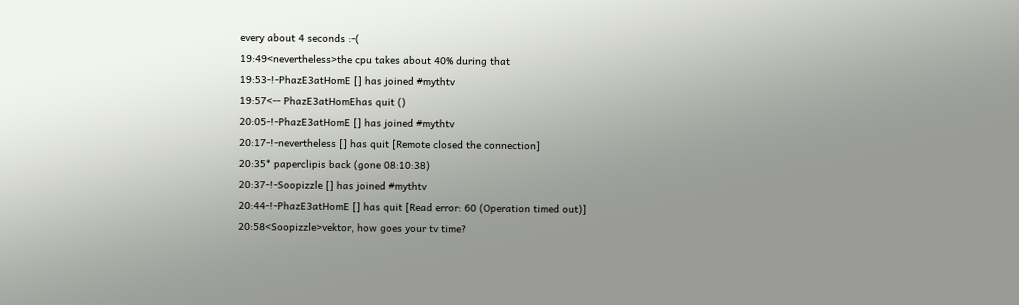every about 4 seconds :-(
19:49<nevertheless>the cpu takes about 40% during that
19:53-!-PhazE3atHomE [] has joined #mythtv
19:57<-- PhazE3atHomEhas quit ()
20:05-!-PhazE3atHomE [] has joined #mythtv
20:17-!-nevertheless [] has quit [Remote closed the connection]
20:35* paperclipis back (gone 08:10:38)
20:37-!-Soopizzle [] has joined #mythtv
20:44-!-PhazE3atHomE [] has quit [Read error: 60 (Operation timed out)]
20:58<Soopizzle>vektor, how goes your tv time?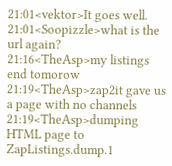21:01<vektor>It goes well.
21:01<Soopizzle>what is the url again?
21:16<TheAsp>my listings end tomorow
21:19<TheAsp>zap2it gave us a page with no channels
21:19<TheAsp>dumping HTML page to ZapListings.dump.1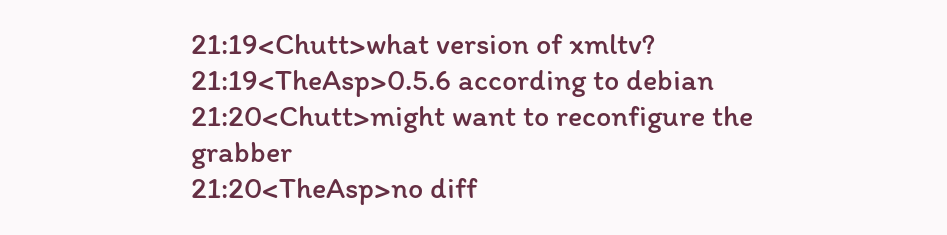21:19<Chutt>what version of xmltv?
21:19<TheAsp>0.5.6 according to debian
21:20<Chutt>might want to reconfigure the grabber
21:20<TheAsp>no diff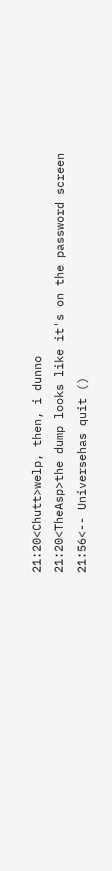21:20<Chutt>welp, then, i dunno
21:20<TheAsp>the dump looks like it's on the password screen
21:56<-- Universehas quit ()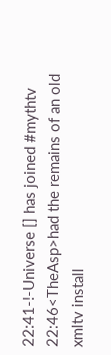22:41-!-Universe [] has joined #mythtv
22:46<TheAsp>had the remains of an old xmltv install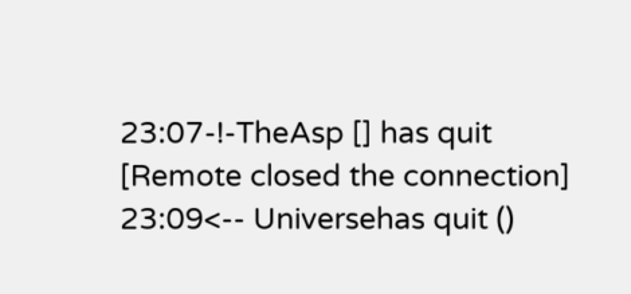23:07-!-TheAsp [] has quit [Remote closed the connection]
23:09<-- Universehas quit ()